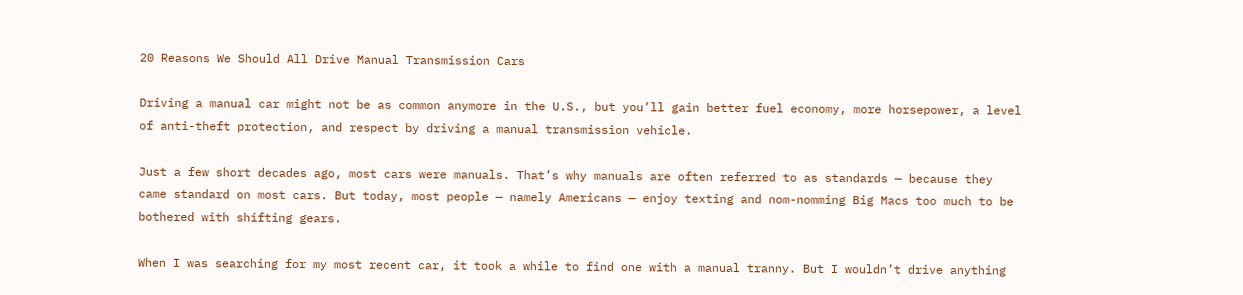20 Reasons We Should All Drive Manual Transmission Cars

Driving a manual car might not be as common anymore in the U.S., but you’ll gain better fuel economy, more horsepower, a level of anti-theft protection, and respect by driving a manual transmission vehicle.

Just a few short decades ago, most cars were manuals. That’s why manuals are often referred to as standards — because they came standard on most cars. But today, most people — namely Americans — enjoy texting and nom-nomming Big Macs too much to be bothered with shifting gears.

When I was searching for my most recent car, it took a while to find one with a manual tranny. But I wouldn’t drive anything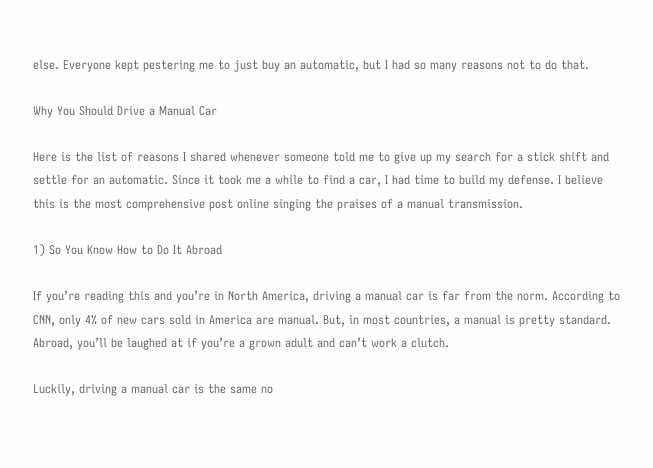else. Everyone kept pestering me to just buy an automatic, but I had so many reasons not to do that.

Why You Should Drive a Manual Car

Here is the list of reasons I shared whenever someone told me to give up my search for a stick shift and settle for an automatic. Since it took me a while to find a car, I had time to build my defense. I believe this is the most comprehensive post online singing the praises of a manual transmission.

1) So You Know How to Do It Abroad

If you’re reading this and you’re in North America, driving a manual car is far from the norm. According to CNN, only 4% of new cars sold in America are manual. But, in most countries, a manual is pretty standard. Abroad, you’ll be laughed at if you’re a grown adult and can’t work a clutch.

Luckily, driving a manual car is the same no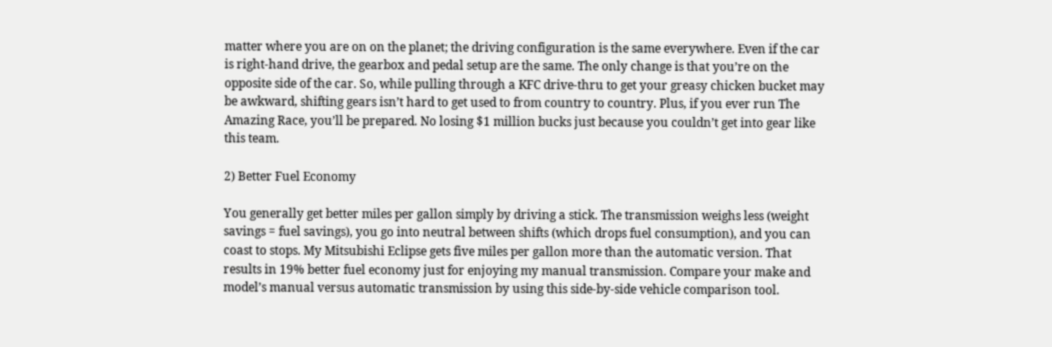matter where you are on on the planet; the driving configuration is the same everywhere. Even if the car is right-hand drive, the gearbox and pedal setup are the same. The only change is that you’re on the opposite side of the car. So, while pulling through a KFC drive-thru to get your greasy chicken bucket may be awkward, shifting gears isn’t hard to get used to from country to country. Plus, if you ever run The Amazing Race, you’ll be prepared. No losing $1 million bucks just because you couldn’t get into gear like this team.

2) Better Fuel Economy

You generally get better miles per gallon simply by driving a stick. The transmission weighs less (weight savings = fuel savings), you go into neutral between shifts (which drops fuel consumption), and you can coast to stops. My Mitsubishi Eclipse gets five miles per gallon more than the automatic version. That results in 19% better fuel economy just for enjoying my manual transmission. Compare your make and model’s manual versus automatic transmission by using this side-by-side vehicle comparison tool.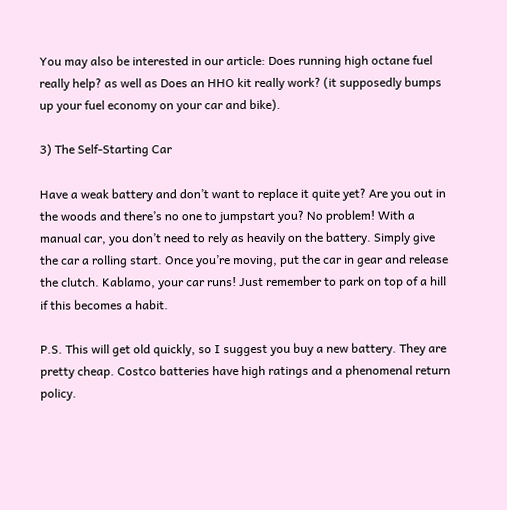You may also be interested in our article: Does running high octane fuel really help? as well as Does an HHO kit really work? (it supposedly bumps up your fuel economy on your car and bike).

3) The Self-Starting Car

Have a weak battery and don’t want to replace it quite yet? Are you out in the woods and there’s no one to jumpstart you? No problem! With a manual car, you don’t need to rely as heavily on the battery. Simply give the car a rolling start. Once you’re moving, put the car in gear and release the clutch. Kablamo, your car runs! Just remember to park on top of a hill if this becomes a habit.

P.S. This will get old quickly, so I suggest you buy a new battery. They are pretty cheap. Costco batteries have high ratings and a phenomenal return policy.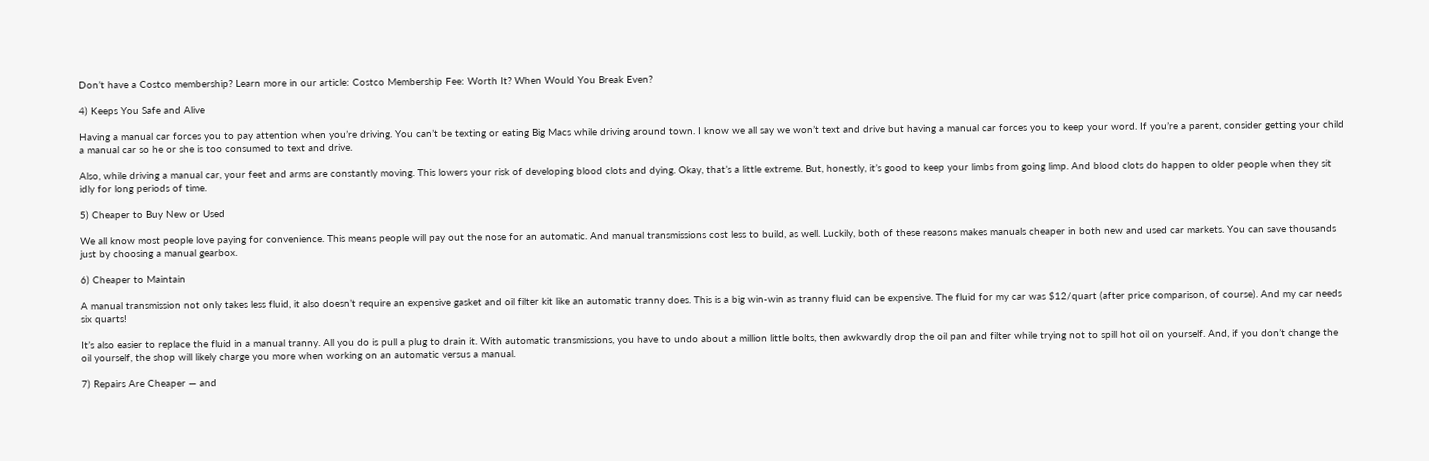Don’t have a Costco membership? Learn more in our article: Costco Membership Fee: Worth It? When Would You Break Even?

4) Keeps You Safe and Alive

Having a manual car forces you to pay attention when you’re driving. You can’t be texting or eating Big Macs while driving around town. I know we all say we won’t text and drive but having a manual car forces you to keep your word. If you’re a parent, consider getting your child a manual car so he or she is too consumed to text and drive.

Also, while driving a manual car, your feet and arms are constantly moving. This lowers your risk of developing blood clots and dying. Okay, that’s a little extreme. But, honestly, it’s good to keep your limbs from going limp. And blood clots do happen to older people when they sit idly for long periods of time.

5) Cheaper to Buy New or Used

We all know most people love paying for convenience. This means people will pay out the nose for an automatic. And manual transmissions cost less to build, as well. Luckily, both of these reasons makes manuals cheaper in both new and used car markets. You can save thousands just by choosing a manual gearbox.

6) Cheaper to Maintain

A manual transmission not only takes less fluid, it also doesn’t require an expensive gasket and oil filter kit like an automatic tranny does. This is a big win-win as tranny fluid can be expensive. The fluid for my car was $12/quart (after price comparison, of course). And my car needs six quarts!

It’s also easier to replace the fluid in a manual tranny. All you do is pull a plug to drain it. With automatic transmissions, you have to undo about a million little bolts, then awkwardly drop the oil pan and filter while trying not to spill hot oil on yourself. And, if you don’t change the oil yourself, the shop will likely charge you more when working on an automatic versus a manual.

7) Repairs Are Cheaper — and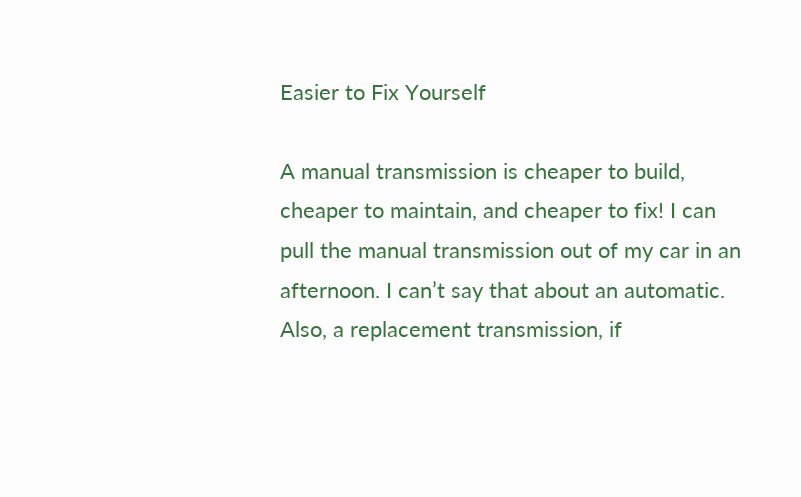Easier to Fix Yourself

A manual transmission is cheaper to build, cheaper to maintain, and cheaper to fix! I can pull the manual transmission out of my car in an afternoon. I can’t say that about an automatic. Also, a replacement transmission, if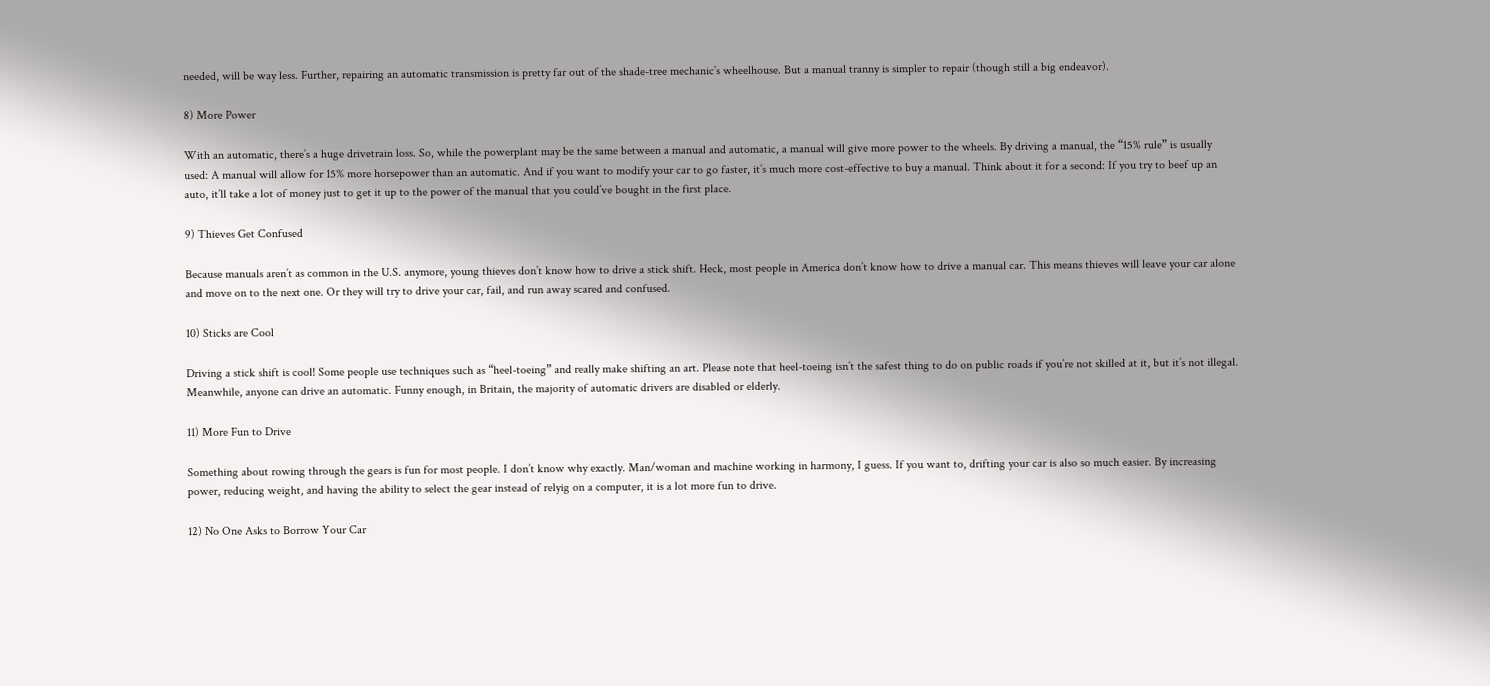needed, will be way less. Further, repairing an automatic transmission is pretty far out of the shade-tree mechanic’s wheelhouse. But a manual tranny is simpler to repair (though still a big endeavor).

8) More Power

With an automatic, there’s a huge drivetrain loss. So, while the powerplant may be the same between a manual and automatic, a manual will give more power to the wheels. By driving a manual, the “15% rule” is usually used: A manual will allow for 15% more horsepower than an automatic. And if you want to modify your car to go faster, it’s much more cost-effective to buy a manual. Think about it for a second: If you try to beef up an auto, it’ll take a lot of money just to get it up to the power of the manual that you could’ve bought in the first place.

9) Thieves Get Confused

Because manuals aren’t as common in the U.S. anymore, young thieves don’t know how to drive a stick shift. Heck, most people in America don’t know how to drive a manual car. This means thieves will leave your car alone and move on to the next one. Or they will try to drive your car, fail, and run away scared and confused.

10) Sticks are Cool

Driving a stick shift is cool! Some people use techniques such as “heel-toeing” and really make shifting an art. Please note that heel-toeing isn’t the safest thing to do on public roads if you’re not skilled at it, but it’s not illegal. Meanwhile, anyone can drive an automatic. Funny enough, in Britain, the majority of automatic drivers are disabled or elderly.

11) More Fun to Drive

Something about rowing through the gears is fun for most people. I don’t know why exactly. Man/woman and machine working in harmony, I guess. If you want to, drifting your car is also so much easier. By increasing power, reducing weight, and having the ability to select the gear instead of relyig on a computer, it is a lot more fun to drive.

12) No One Asks to Borrow Your Car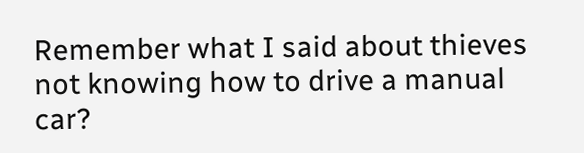Remember what I said about thieves not knowing how to drive a manual car?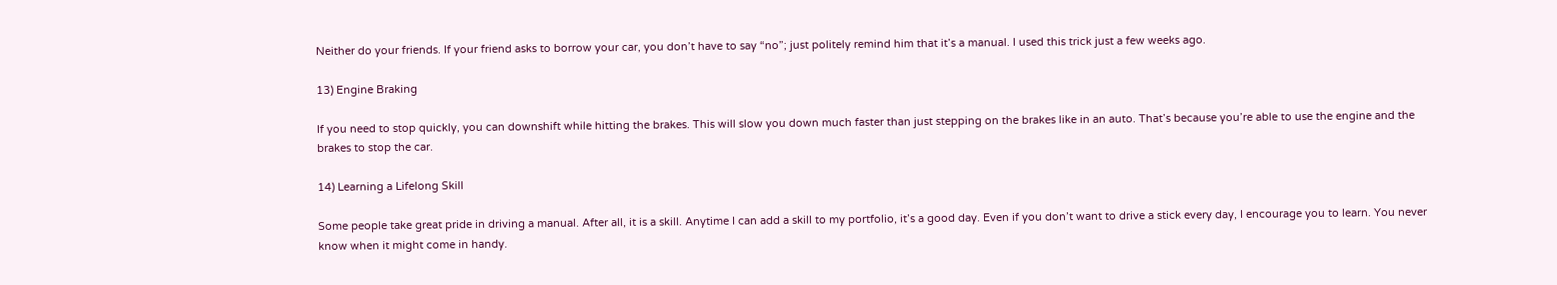Neither do your friends. If your friend asks to borrow your car, you don’t have to say “no”; just politely remind him that it’s a manual. I used this trick just a few weeks ago.

13) Engine Braking

If you need to stop quickly, you can downshift while hitting the brakes. This will slow you down much faster than just stepping on the brakes like in an auto. That’s because you’re able to use the engine and the brakes to stop the car.

14) Learning a Lifelong Skill

Some people take great pride in driving a manual. After all, it is a skill. Anytime I can add a skill to my portfolio, it’s a good day. Even if you don’t want to drive a stick every day, I encourage you to learn. You never know when it might come in handy.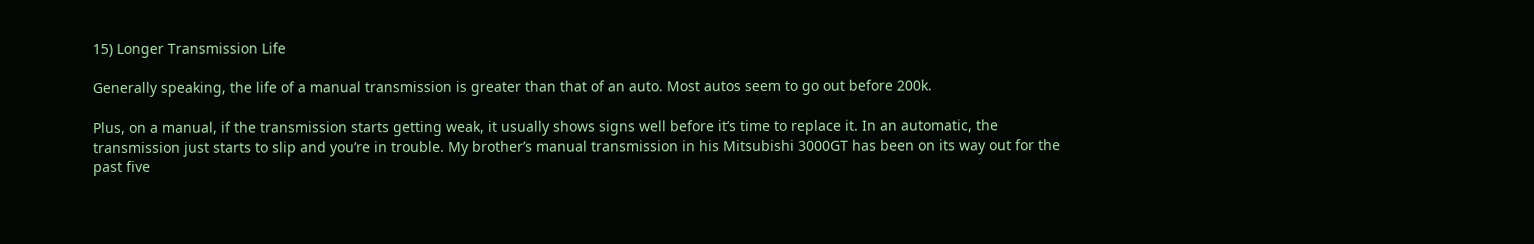15) Longer Transmission Life

Generally speaking, the life of a manual transmission is greater than that of an auto. Most autos seem to go out before 200k.

Plus, on a manual, if the transmission starts getting weak, it usually shows signs well before it’s time to replace it. In an automatic, the transmission just starts to slip and you’re in trouble. My brother’s manual transmission in his Mitsubishi 3000GT has been on its way out for the past five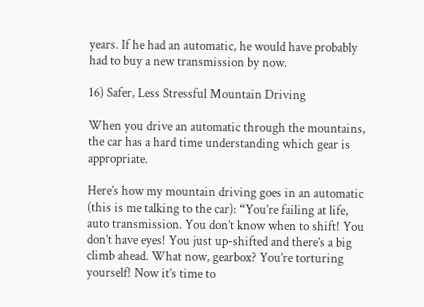years. If he had an automatic, he would have probably had to buy a new transmission by now.

16) Safer, Less Stressful Mountain Driving

When you drive an automatic through the mountains, the car has a hard time understanding which gear is appropriate.

Here’s how my mountain driving goes in an automatic (this is me talking to the car): “You’re failing at life, auto transmission. You don’t know when to shift! You don’t have eyes! You just up-shifted and there’s a big climb ahead. What now, gearbox? You’re torturing yourself! Now it’s time to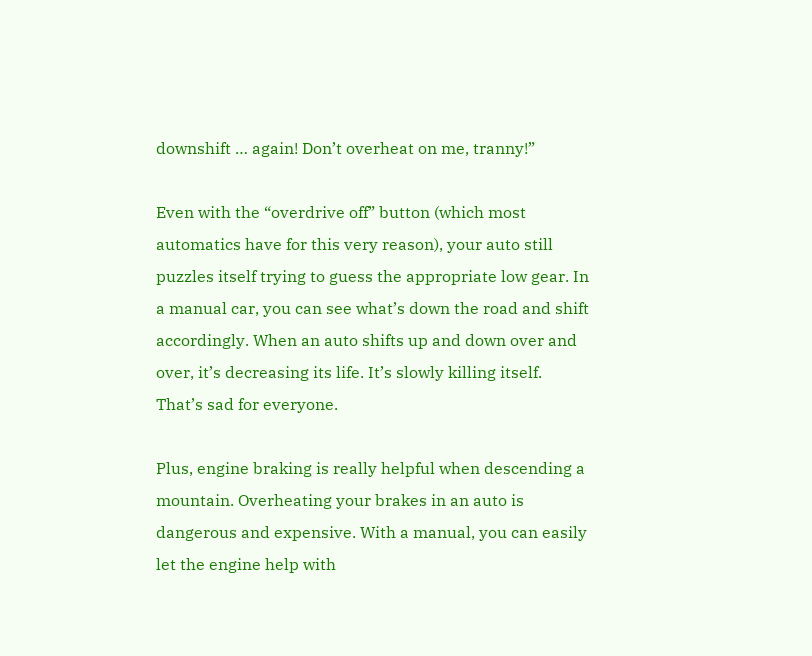downshift … again! Don’t overheat on me, tranny!”

Even with the “overdrive off” button (which most automatics have for this very reason), your auto still puzzles itself trying to guess the appropriate low gear. In a manual car, you can see what’s down the road and shift accordingly. When an auto shifts up and down over and over, it’s decreasing its life. It’s slowly killing itself. That’s sad for everyone.

Plus, engine braking is really helpful when descending a mountain. Overheating your brakes in an auto is dangerous and expensive. With a manual, you can easily let the engine help with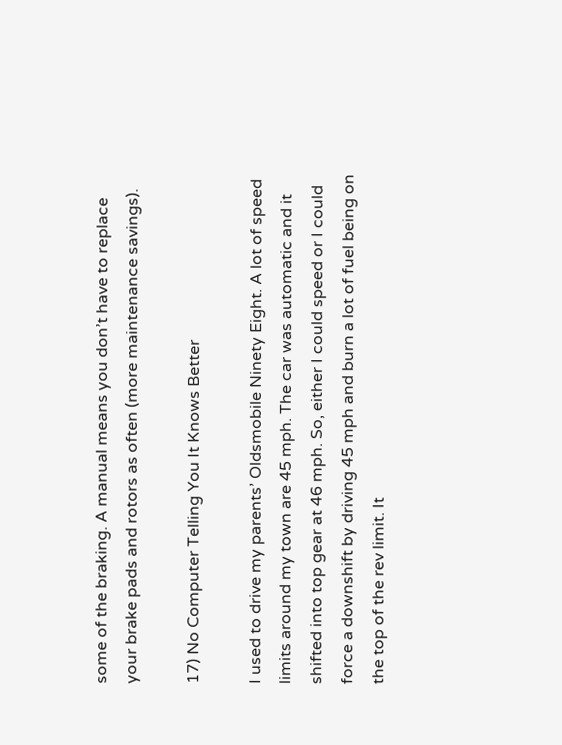some of the braking. A manual means you don’t have to replace your brake pads and rotors as often (more maintenance savings).

17) No Computer Telling You It Knows Better

I used to drive my parents’ Oldsmobile Ninety Eight. A lot of speed limits around my town are 45 mph. The car was automatic and it shifted into top gear at 46 mph. So, either I could speed or I could force a downshift by driving 45 mph and burn a lot of fuel being on the top of the rev limit. It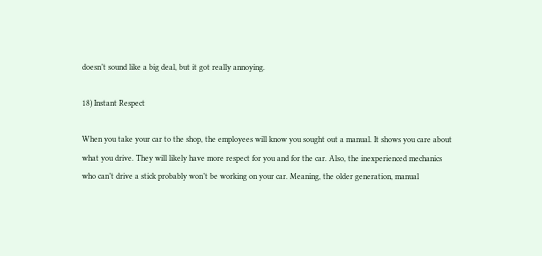doesn’t sound like a big deal, but it got really annoying.

18) Instant Respect

When you take your car to the shop, the employees will know you sought out a manual. It shows you care about what you drive. They will likely have more respect for you and for the car. Also, the inexperienced mechanics who can’t drive a stick probably won’t be working on your car. Meaning, the older generation, manual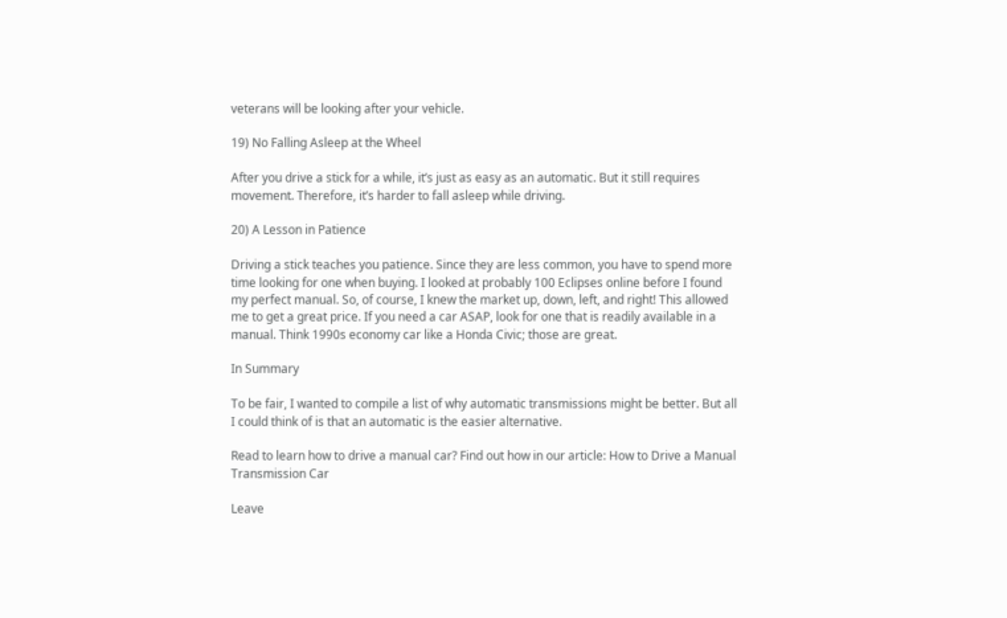veterans will be looking after your vehicle.

19) No Falling Asleep at the Wheel

After you drive a stick for a while, it’s just as easy as an automatic. But it still requires movement. Therefore, it’s harder to fall asleep while driving.

20) A Lesson in Patience

Driving a stick teaches you patience. Since they are less common, you have to spend more time looking for one when buying. I looked at probably 100 Eclipses online before I found my perfect manual. So, of course, I knew the market up, down, left, and right! This allowed me to get a great price. If you need a car ASAP, look for one that is readily available in a manual. Think 1990s economy car like a Honda Civic; those are great.

In Summary

To be fair, I wanted to compile a list of why automatic transmissions might be better. But all I could think of is that an automatic is the easier alternative.

Read to learn how to drive a manual car? Find out how in our article: How to Drive a Manual Transmission Car

Leave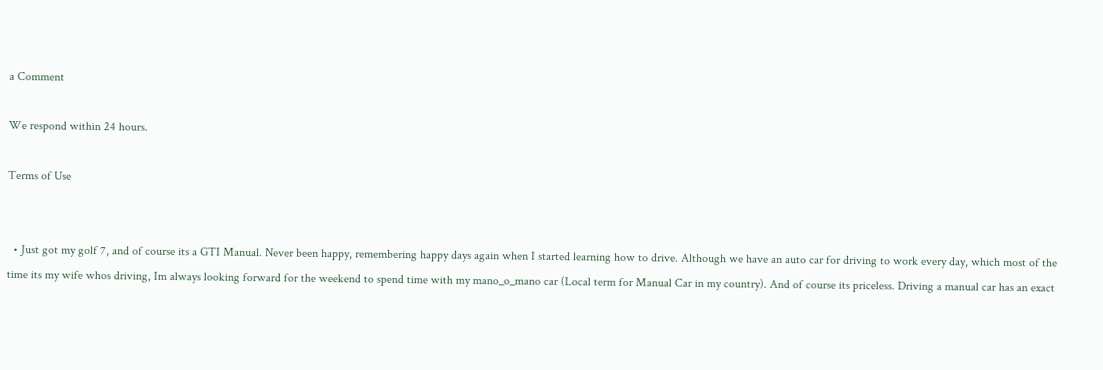a Comment

We respond within 24 hours.

Terms of Use


  • Just got my golf 7, and of course its a GTI Manual. Never been happy, remembering happy days again when I started learning how to drive. Although we have an auto car for driving to work every day, which most of the time its my wife whos driving, Im always looking forward for the weekend to spend time with my mano_o_mano car (Local term for Manual Car in my country). And of course its priceless. Driving a manual car has an exact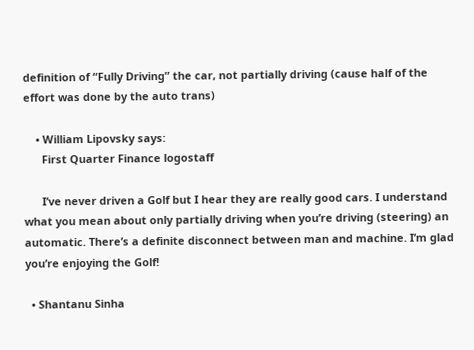definition of “Fully Driving” the car, not partially driving (cause half of the effort was done by the auto trans)

    • William Lipovsky says:
      First Quarter Finance logostaff

      I’ve never driven a Golf but I hear they are really good cars. I understand what you mean about only partially driving when you’re driving (steering) an automatic. There’s a definite disconnect between man and machine. I’m glad you’re enjoying the Golf!

  • Shantanu Sinha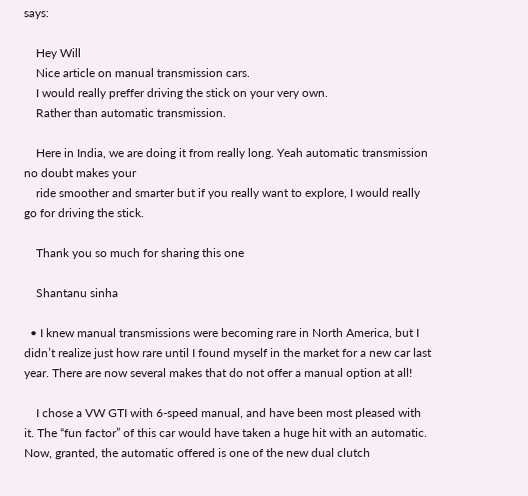says:

    Hey Will
    Nice article on manual transmission cars.
    I would really preffer driving the stick on your very own.
    Rather than automatic transmission.

    Here in India, we are doing it from really long. Yeah automatic transmission no doubt makes your
    ride smoother and smarter but if you really want to explore, I would really go for driving the stick.

    Thank you so much for sharing this one

    Shantanu sinha

  • I knew manual transmissions were becoming rare in North America, but I didn’t realize just how rare until I found myself in the market for a new car last year. There are now several makes that do not offer a manual option at all!

    I chose a VW GTI with 6-speed manual, and have been most pleased with it. The “fun factor” of this car would have taken a huge hit with an automatic. Now, granted, the automatic offered is one of the new dual clutch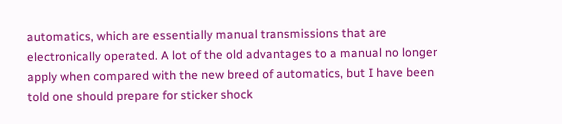automatics, which are essentially manual transmissions that are electronically operated. A lot of the old advantages to a manual no longer apply when compared with the new breed of automatics, but I have been told one should prepare for sticker shock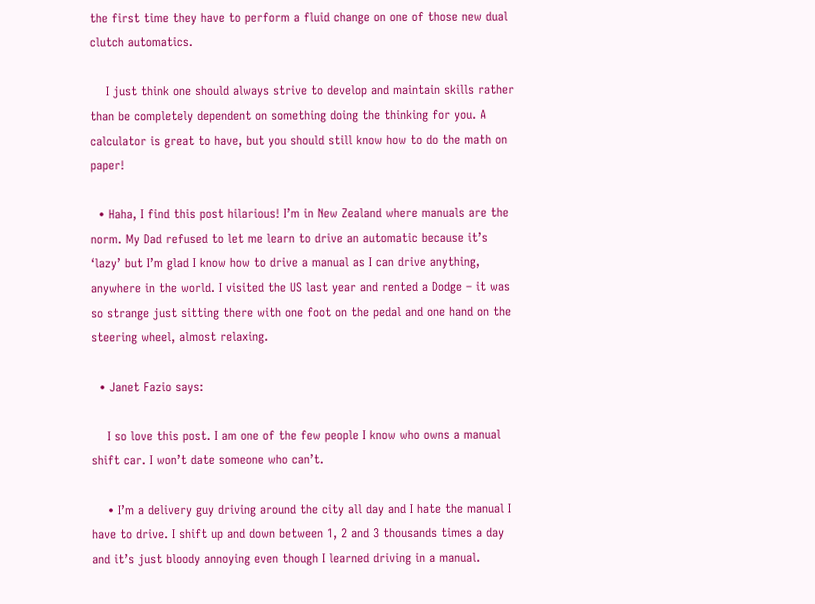the first time they have to perform a fluid change on one of those new dual clutch automatics.

    I just think one should always strive to develop and maintain skills rather than be completely dependent on something doing the thinking for you. A calculator is great to have, but you should still know how to do the math on paper!

  • Haha, I find this post hilarious! I’m in New Zealand where manuals are the norm. My Dad refused to let me learn to drive an automatic because it’s ‘lazy’ but I’m glad I know how to drive a manual as I can drive anything, anywhere in the world. I visited the US last year and rented a Dodge – it was so strange just sitting there with one foot on the pedal and one hand on the steering wheel, almost relaxing.

  • Janet Fazio says:

    I so love this post. I am one of the few people I know who owns a manual shift car. I won’t date someone who can’t.

    • I’m a delivery guy driving around the city all day and I hate the manual I have to drive. I shift up and down between 1, 2 and 3 thousands times a day and it’s just bloody annoying even though I learned driving in a manual.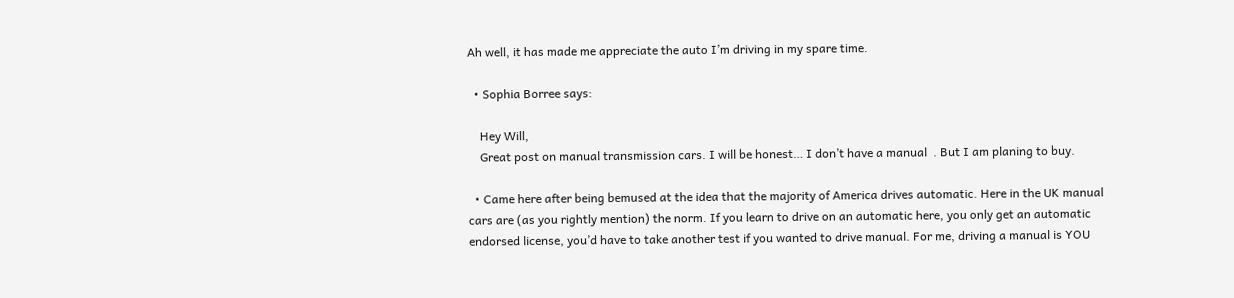Ah well, it has made me appreciate the auto I’m driving in my spare time.

  • Sophia Borree says:

    Hey Will,
    Great post on manual transmission cars. I will be honest… I don’t have a manual  . But I am planing to buy.

  • Came here after being bemused at the idea that the majority of America drives automatic. Here in the UK manual cars are (as you rightly mention) the norm. If you learn to drive on an automatic here, you only get an automatic endorsed license, you’d have to take another test if you wanted to drive manual. For me, driving a manual is YOU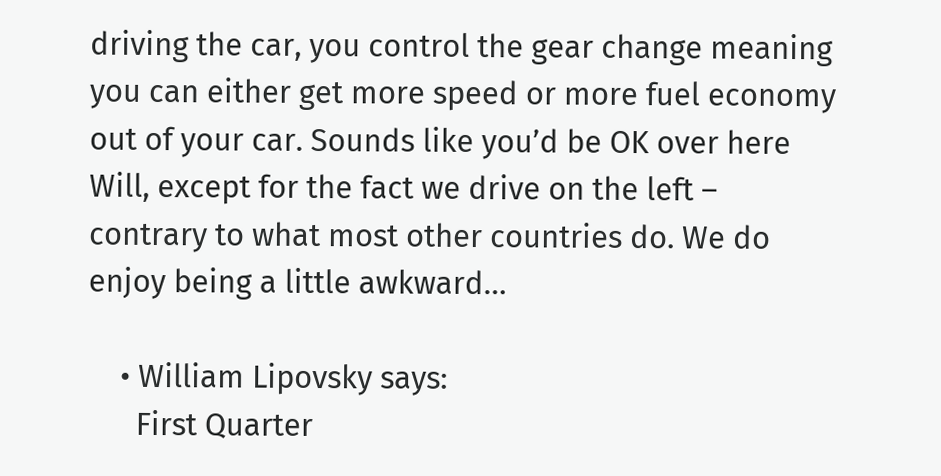driving the car, you control the gear change meaning you can either get more speed or more fuel economy out of your car. Sounds like you’d be OK over here Will, except for the fact we drive on the left – contrary to what most other countries do. We do enjoy being a little awkward…

    • William Lipovsky says:
      First Quarter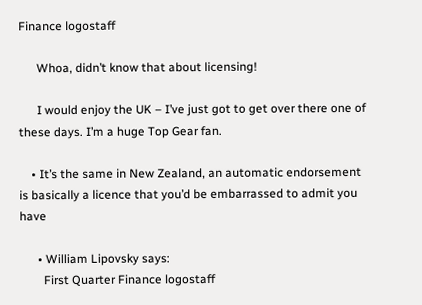Finance logostaff

      Whoa, didn’t know that about licensing!

      I would enjoy the UK – I’ve just got to get over there one of these days. I’m a huge Top Gear fan.

    • It’s the same in New Zealand, an automatic endorsement is basically a licence that you’d be embarrassed to admit you have

      • William Lipovsky says:
        First Quarter Finance logostaff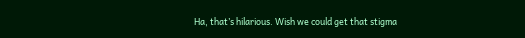Ha, that’s hilarious. Wish we could get that stigma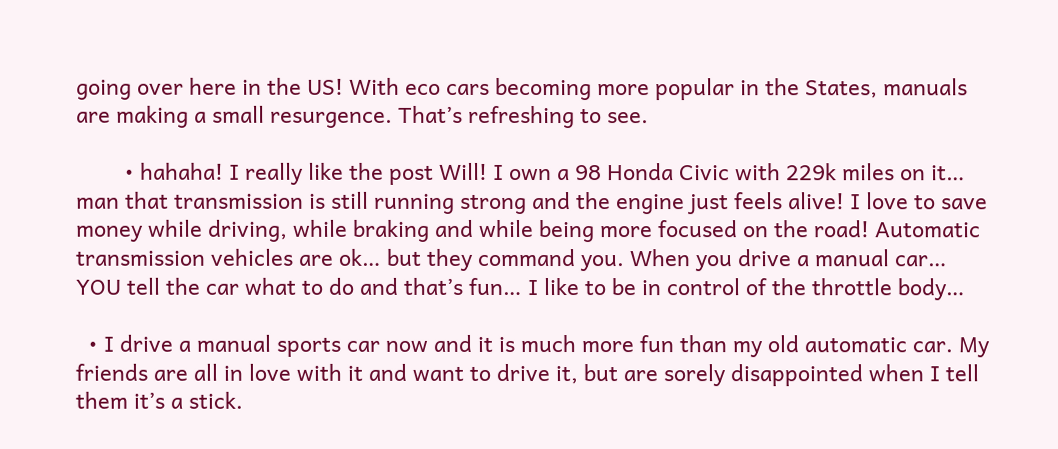going over here in the US! With eco cars becoming more popular in the States, manuals are making a small resurgence. That’s refreshing to see.

        • hahaha! I really like the post Will! I own a 98 Honda Civic with 229k miles on it… man that transmission is still running strong and the engine just feels alive! I love to save money while driving, while braking and while being more focused on the road! Automatic transmission vehicles are ok… but they command you. When you drive a manual car… YOU tell the car what to do and that’s fun… I like to be in control of the throttle body…

  • I drive a manual sports car now and it is much more fun than my old automatic car. My friends are all in love with it and want to drive it, but are sorely disappointed when I tell them it’s a stick.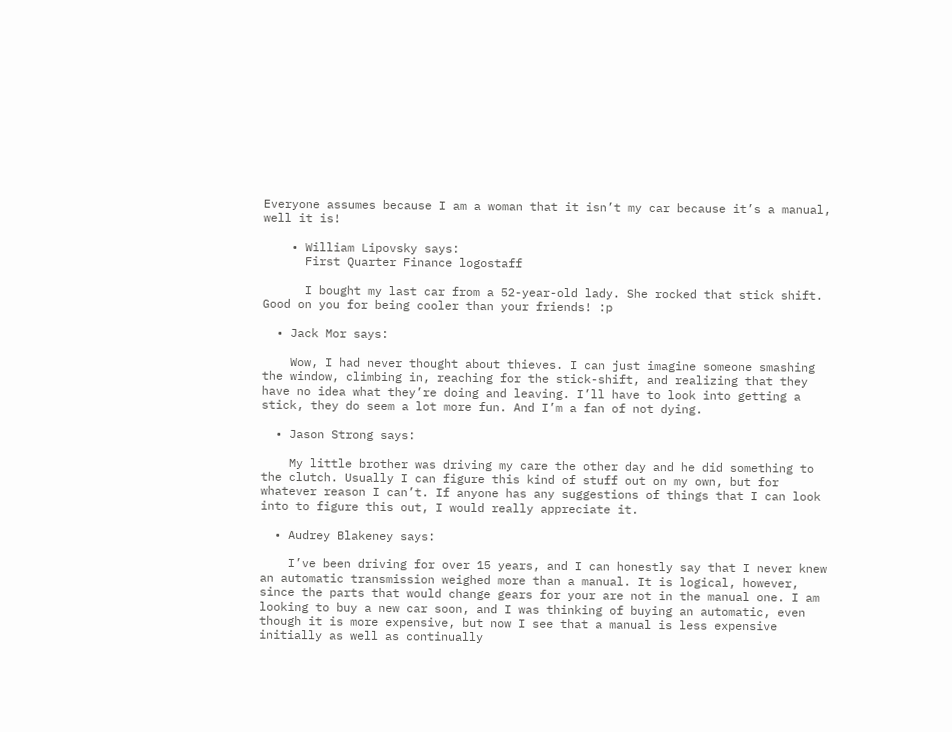Everyone assumes because I am a woman that it isn’t my car because it’s a manual, well it is!

    • William Lipovsky says:
      First Quarter Finance logostaff

      I bought my last car from a 52-year-old lady. She rocked that stick shift. Good on you for being cooler than your friends! :p

  • Jack Mor says:

    Wow, I had never thought about thieves. I can just imagine someone smashing the window, climbing in, reaching for the stick-shift, and realizing that they have no idea what they’re doing and leaving. I’ll have to look into getting a stick, they do seem a lot more fun. And I’m a fan of not dying.

  • Jason Strong says:

    My little brother was driving my care the other day and he did something to the clutch. Usually I can figure this kind of stuff out on my own, but for whatever reason I can’t. If anyone has any suggestions of things that I can look into to figure this out, I would really appreciate it.

  • Audrey Blakeney says:

    I’ve been driving for over 15 years, and I can honestly say that I never knew an automatic transmission weighed more than a manual. It is logical, however, since the parts that would change gears for your are not in the manual one. I am looking to buy a new car soon, and I was thinking of buying an automatic, even though it is more expensive, but now I see that a manual is less expensive initially as well as continually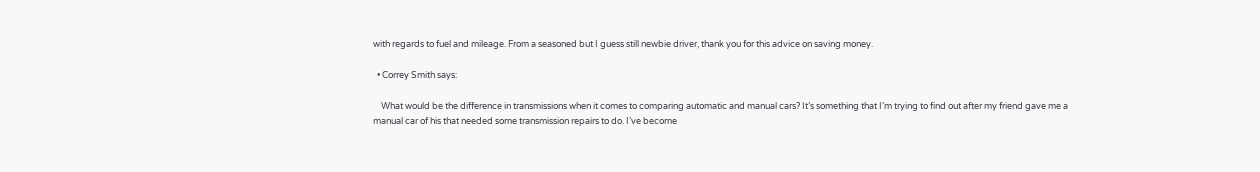with regards to fuel and mileage. From a seasoned but I guess still newbie driver, thank you for this advice on saving money.

  • Correy Smith says:

    What would be the difference in transmissions when it comes to comparing automatic and manual cars? It’s something that I’m trying to find out after my friend gave me a manual car of his that needed some transmission repairs to do. I’ve become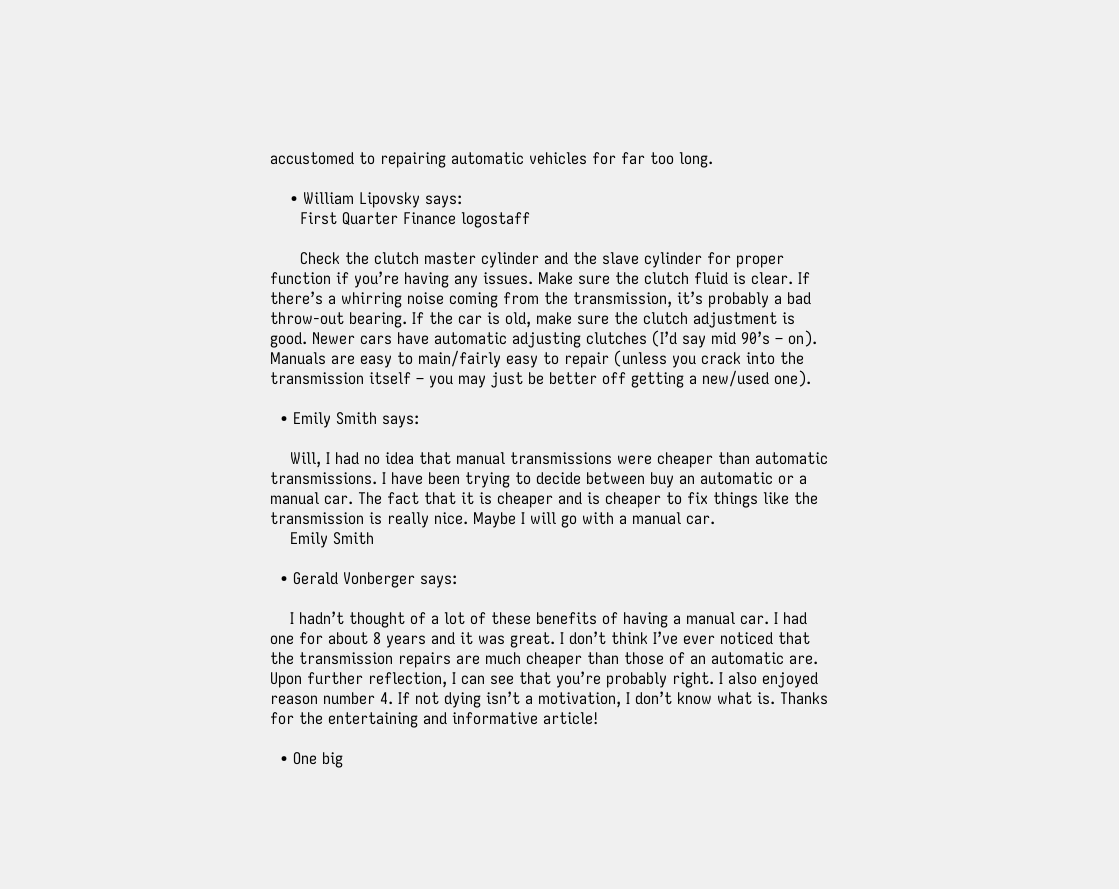accustomed to repairing automatic vehicles for far too long.

    • William Lipovsky says:
      First Quarter Finance logostaff

      Check the clutch master cylinder and the slave cylinder for proper function if you’re having any issues. Make sure the clutch fluid is clear. If there’s a whirring noise coming from the transmission, it’s probably a bad throw-out bearing. If the car is old, make sure the clutch adjustment is good. Newer cars have automatic adjusting clutches (I’d say mid 90’s – on). Manuals are easy to main/fairly easy to repair (unless you crack into the transmission itself – you may just be better off getting a new/used one).

  • Emily Smith says:

    Will, I had no idea that manual transmissions were cheaper than automatic transmissions. I have been trying to decide between buy an automatic or a manual car. The fact that it is cheaper and is cheaper to fix things like the transmission is really nice. Maybe I will go with a manual car.
    Emily Smith

  • Gerald Vonberger says:

    I hadn’t thought of a lot of these benefits of having a manual car. I had one for about 8 years and it was great. I don’t think I’ve ever noticed that the transmission repairs are much cheaper than those of an automatic are. Upon further reflection, I can see that you’re probably right. I also enjoyed reason number 4. If not dying isn’t a motivation, I don’t know what is. Thanks for the entertaining and informative article!

  • One big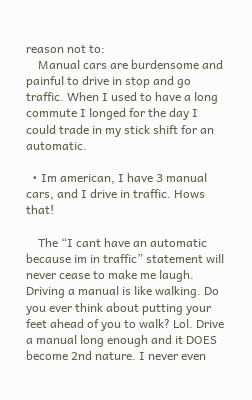reason not to:
    Manual cars are burdensome and painful to drive in stop and go traffic. When I used to have a long commute I longed for the day I could trade in my stick shift for an automatic.

  • Im american, I have 3 manual cars, and I drive in traffic. Hows that!

    The “I cant have an automatic because im in traffic” statement will never cease to make me laugh. Driving a manual is like walking. Do you ever think about putting your feet ahead of you to walk? Lol. Drive a manual long enough and it DOES become 2nd nature. I never even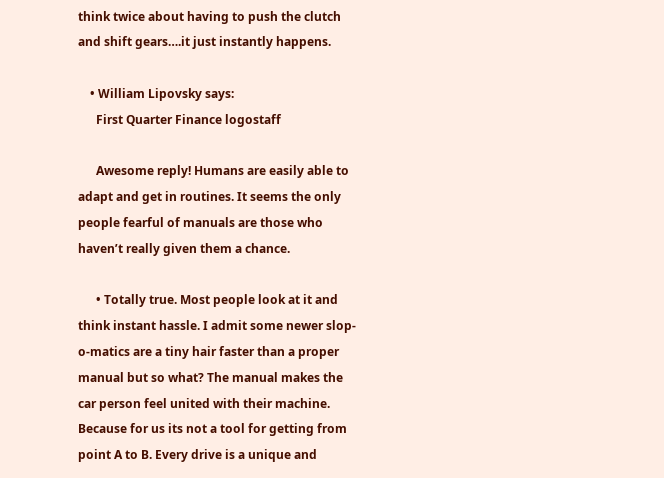think twice about having to push the clutch and shift gears….it just instantly happens.

    • William Lipovsky says:
      First Quarter Finance logostaff

      Awesome reply! Humans are easily able to adapt and get in routines. It seems the only people fearful of manuals are those who haven’t really given them a chance.

      • Totally true. Most people look at it and think instant hassle. I admit some newer slop-o-matics are a tiny hair faster than a proper manual but so what? The manual makes the car person feel united with their machine. Because for us its not a tool for getting from point A to B. Every drive is a unique and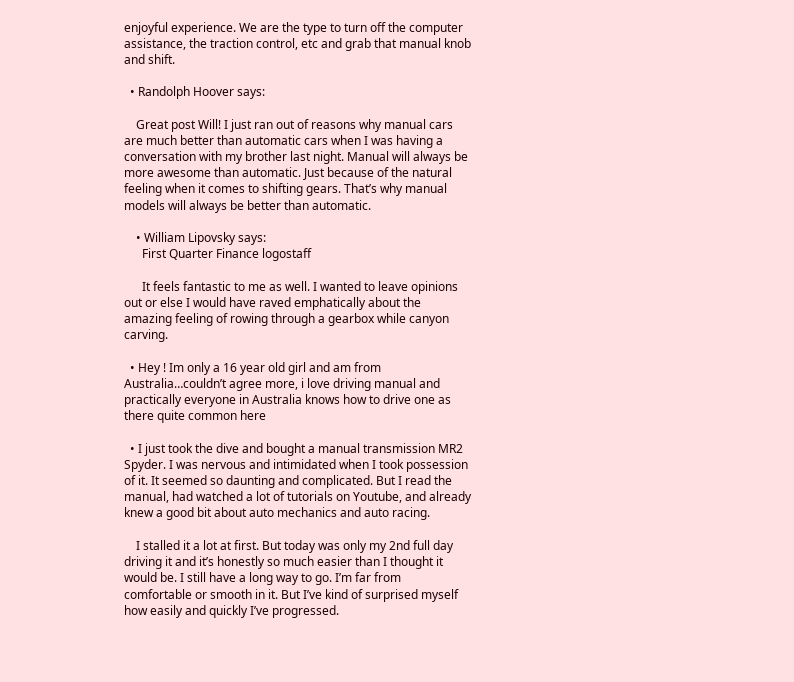enjoyful experience. We are the type to turn off the computer assistance, the traction control, etc and grab that manual knob and shift.

  • Randolph Hoover says:

    Great post Will! I just ran out of reasons why manual cars are much better than automatic cars when I was having a conversation with my brother last night. Manual will always be more awesome than automatic. Just because of the natural feeling when it comes to shifting gears. That’s why manual models will always be better than automatic.

    • William Lipovsky says:
      First Quarter Finance logostaff

      It feels fantastic to me as well. I wanted to leave opinions out or else I would have raved emphatically about the amazing feeling of rowing through a gearbox while canyon carving.

  • Hey ! Im only a 16 year old girl and am from Australia…couldn’t agree more, i love driving manual and practically everyone in Australia knows how to drive one as there quite common here

  • I just took the dive and bought a manual transmission MR2 Spyder. I was nervous and intimidated when I took possession of it. It seemed so daunting and complicated. But I read the manual, had watched a lot of tutorials on Youtube, and already knew a good bit about auto mechanics and auto racing.

    I stalled it a lot at first. But today was only my 2nd full day driving it and it’s honestly so much easier than I thought it would be. I still have a long way to go. I’m far from comfortable or smooth in it. But I’ve kind of surprised myself how easily and quickly I’ve progressed.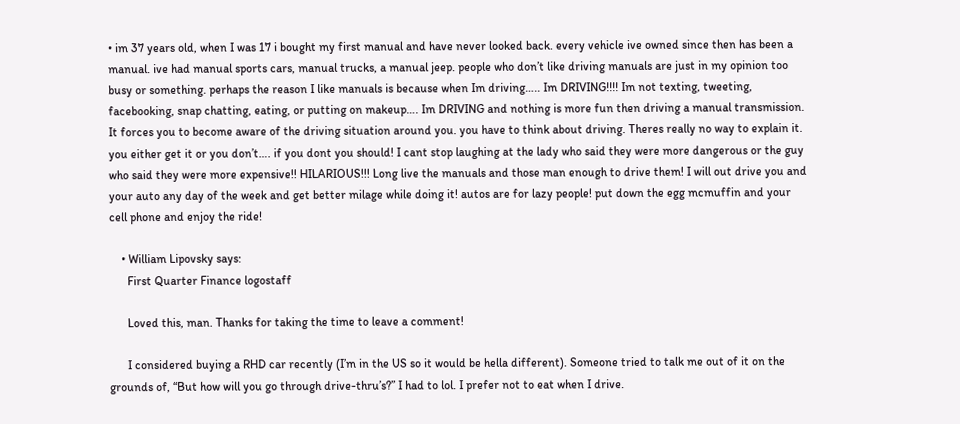• im 37 years old, when I was 17 i bought my first manual and have never looked back. every vehicle ive owned since then has been a manual. ive had manual sports cars, manual trucks, a manual jeep. people who don’t like driving manuals are just in my opinion too busy or something. perhaps the reason I like manuals is because when Im driving….. Im DRIVING!!!! Im not texting, tweeting, facebooking, snap chatting, eating, or putting on makeup…. Im DRIVING and nothing is more fun then driving a manual transmission. It forces you to become aware of the driving situation around you. you have to think about driving. Theres really no way to explain it. you either get it or you don’t…. if you dont you should! I cant stop laughing at the lady who said they were more dangerous or the guy who said they were more expensive!! HILARIOUS!!! Long live the manuals and those man enough to drive them! I will out drive you and your auto any day of the week and get better milage while doing it! autos are for lazy people! put down the egg mcmuffin and your cell phone and enjoy the ride!

    • William Lipovsky says:
      First Quarter Finance logostaff

      Loved this, man. Thanks for taking the time to leave a comment!

      I considered buying a RHD car recently (I’m in the US so it would be hella different). Someone tried to talk me out of it on the grounds of, “But how will you go through drive-thru’s?” I had to lol. I prefer not to eat when I drive.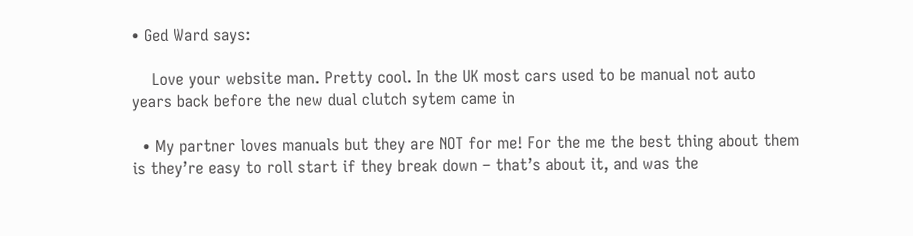• Ged Ward says:

    Love your website man. Pretty cool. In the UK most cars used to be manual not auto years back before the new dual clutch sytem came in

  • My partner loves manuals but they are NOT for me! For the me the best thing about them is they’re easy to roll start if they break down – that’s about it, and was the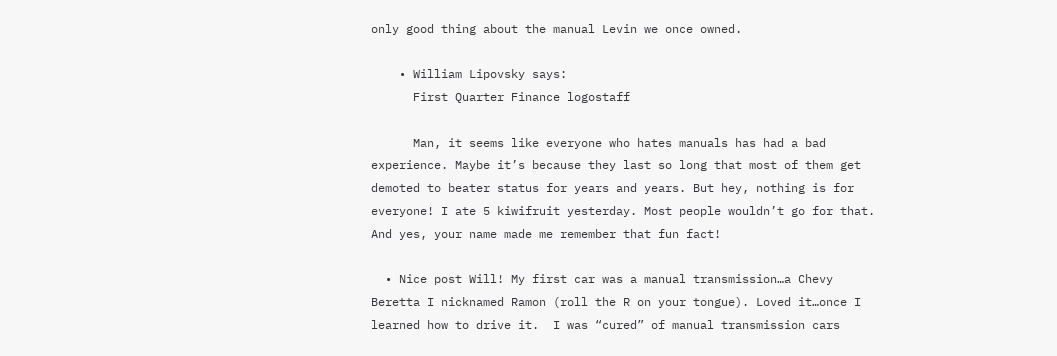only good thing about the manual Levin we once owned.

    • William Lipovsky says:
      First Quarter Finance logostaff

      Man, it seems like everyone who hates manuals has had a bad experience. Maybe it’s because they last so long that most of them get demoted to beater status for years and years. But hey, nothing is for everyone! I ate 5 kiwifruit yesterday. Most people wouldn’t go for that. And yes, your name made me remember that fun fact!

  • Nice post Will! My first car was a manual transmission…a Chevy Beretta I nicknamed Ramon (roll the R on your tongue). Loved it…once I learned how to drive it.  I was “cured” of manual transmission cars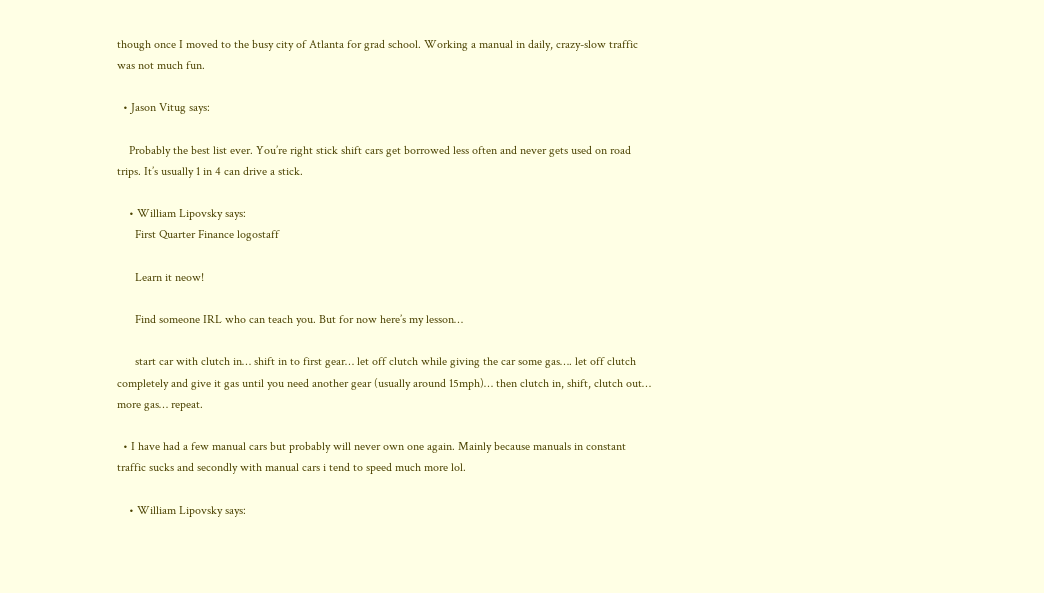though once I moved to the busy city of Atlanta for grad school. Working a manual in daily, crazy-slow traffic was not much fun.

  • Jason Vitug says:

    Probably the best list ever. You’re right stick shift cars get borrowed less often and never gets used on road trips. It’s usually 1 in 4 can drive a stick.

    • William Lipovsky says:
      First Quarter Finance logostaff

      Learn it neow!

      Find someone IRL who can teach you. But for now here’s my lesson…

      start car with clutch in… shift in to first gear… let off clutch while giving the car some gas…. let off clutch completely and give it gas until you need another gear (usually around 15mph)… then clutch in, shift, clutch out… more gas… repeat.

  • I have had a few manual cars but probably will never own one again. Mainly because manuals in constant traffic sucks and secondly with manual cars i tend to speed much more lol.

    • William Lipovsky says: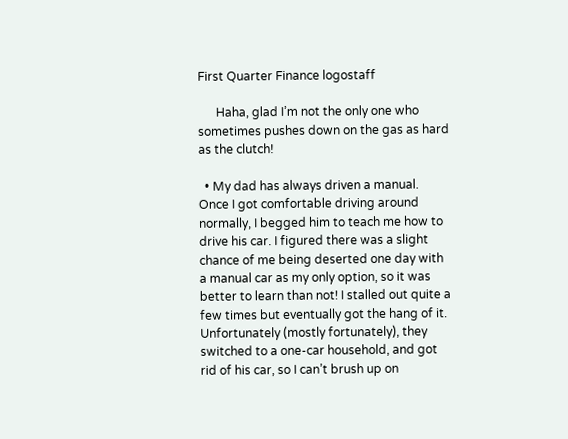First Quarter Finance logostaff

      Haha, glad I’m not the only one who sometimes pushes down on the gas as hard as the clutch!

  • My dad has always driven a manual. Once I got comfortable driving around normally, I begged him to teach me how to drive his car. I figured there was a slight chance of me being deserted one day with a manual car as my only option, so it was better to learn than not! I stalled out quite a few times but eventually got the hang of it. Unfortunately (mostly fortunately), they switched to a one-car household, and got rid of his car, so I can’t brush up on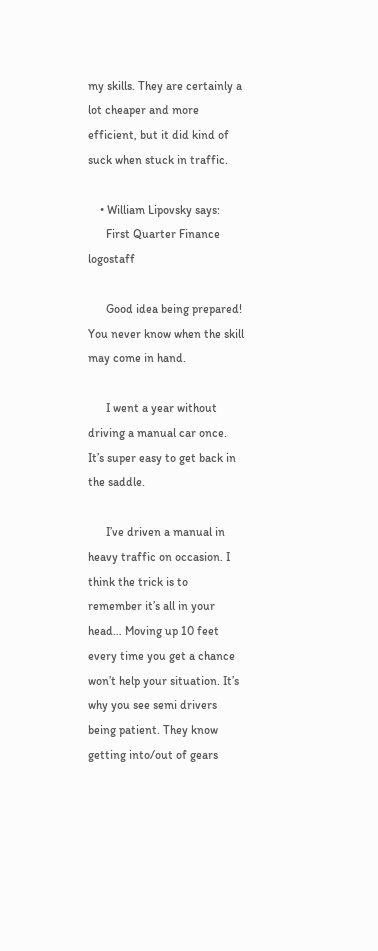my skills. They are certainly a lot cheaper and more efficient, but it did kind of suck when stuck in traffic.

    • William Lipovsky says:
      First Quarter Finance logostaff

      Good idea being prepared! You never know when the skill may come in hand.

      I went a year without driving a manual car once. It’s super easy to get back in the saddle.

      I’ve driven a manual in heavy traffic on occasion. I think the trick is to remember it’s all in your head… Moving up 10 feet every time you get a chance won’t help your situation. It’s why you see semi drivers being patient. They know getting into/out of gears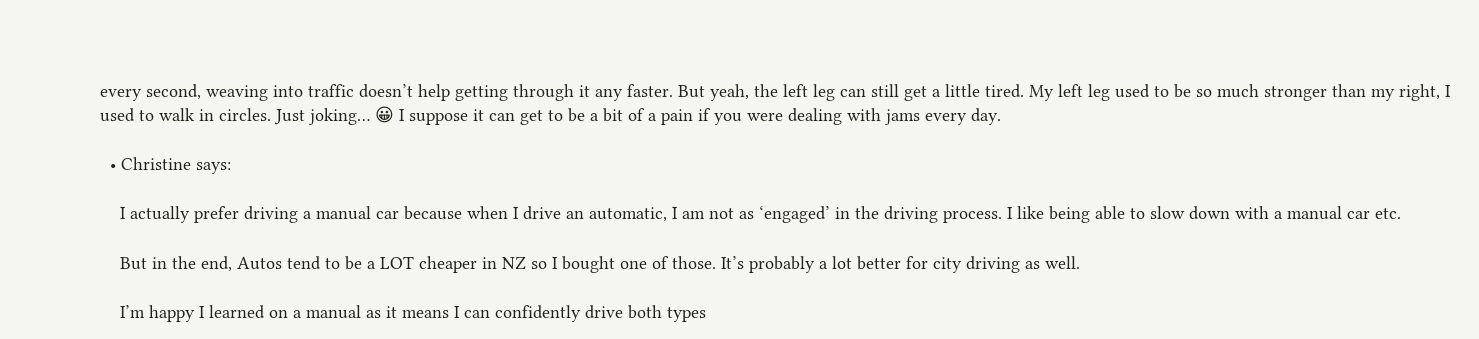every second, weaving into traffic doesn’t help getting through it any faster. But yeah, the left leg can still get a little tired. My left leg used to be so much stronger than my right, I used to walk in circles. Just joking… 😀 I suppose it can get to be a bit of a pain if you were dealing with jams every day.

  • Christine says:

    I actually prefer driving a manual car because when I drive an automatic, I am not as ‘engaged’ in the driving process. I like being able to slow down with a manual car etc.

    But in the end, Autos tend to be a LOT cheaper in NZ so I bought one of those. It’s probably a lot better for city driving as well.

    I’m happy I learned on a manual as it means I can confidently drive both types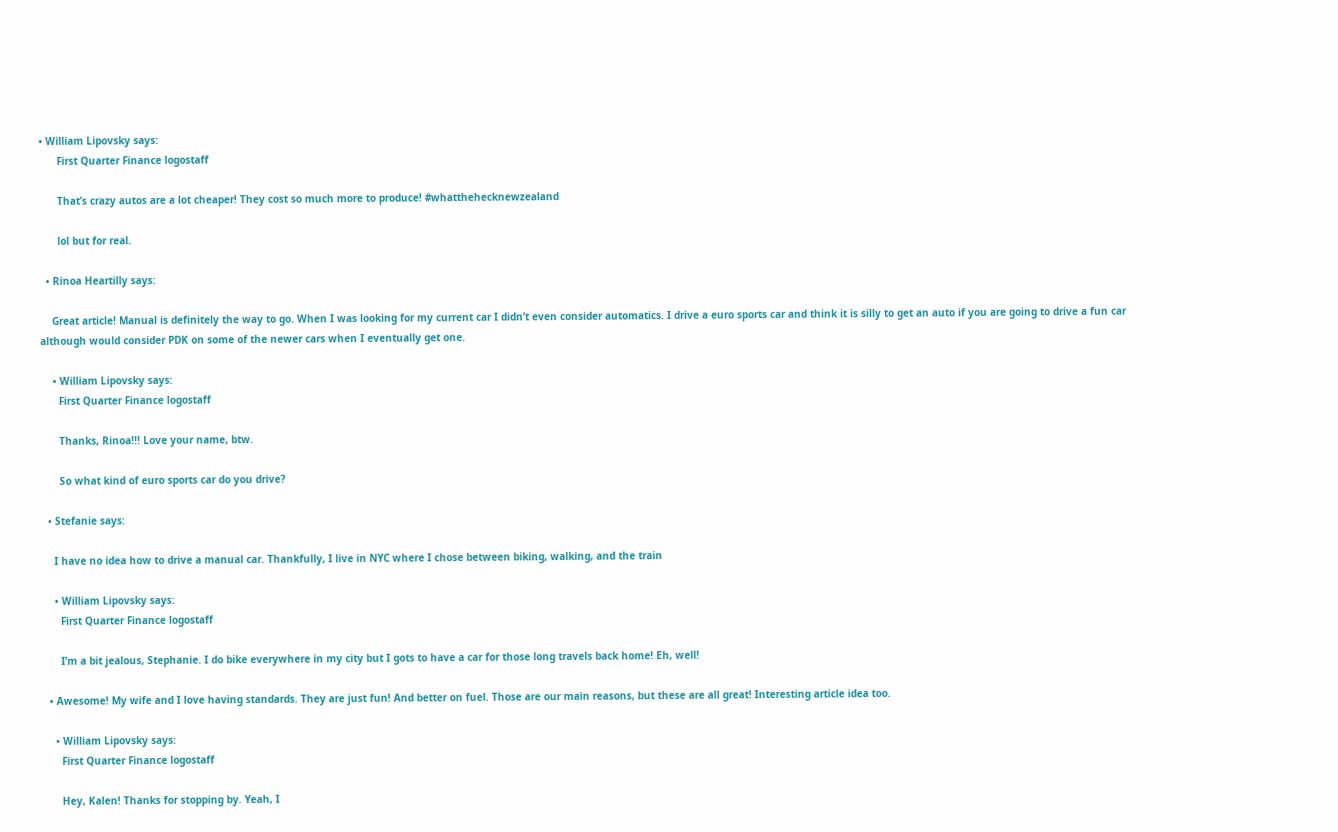• William Lipovsky says:
      First Quarter Finance logostaff

      That’s crazy autos are a lot cheaper! They cost so much more to produce! #whatthehecknewzealand

      lol but for real.

  • Rinoa Heartilly says:

    Great article! Manual is definitely the way to go. When I was looking for my current car I didn’t even consider automatics. I drive a euro sports car and think it is silly to get an auto if you are going to drive a fun car although would consider PDK on some of the newer cars when I eventually get one.

    • William Lipovsky says:
      First Quarter Finance logostaff

      Thanks, Rinoa!!! Love your name, btw.

      So what kind of euro sports car do you drive?

  • Stefanie says:

    I have no idea how to drive a manual car. Thankfully, I live in NYC where I chose between biking, walking, and the train

    • William Lipovsky says:
      First Quarter Finance logostaff

      I’m a bit jealous, Stephanie. I do bike everywhere in my city but I gots to have a car for those long travels back home! Eh, well!

  • Awesome! My wife and I love having standards. They are just fun! And better on fuel. Those are our main reasons, but these are all great! Interesting article idea too.

    • William Lipovsky says:
      First Quarter Finance logostaff

      Hey, Kalen! Thanks for stopping by. Yeah, I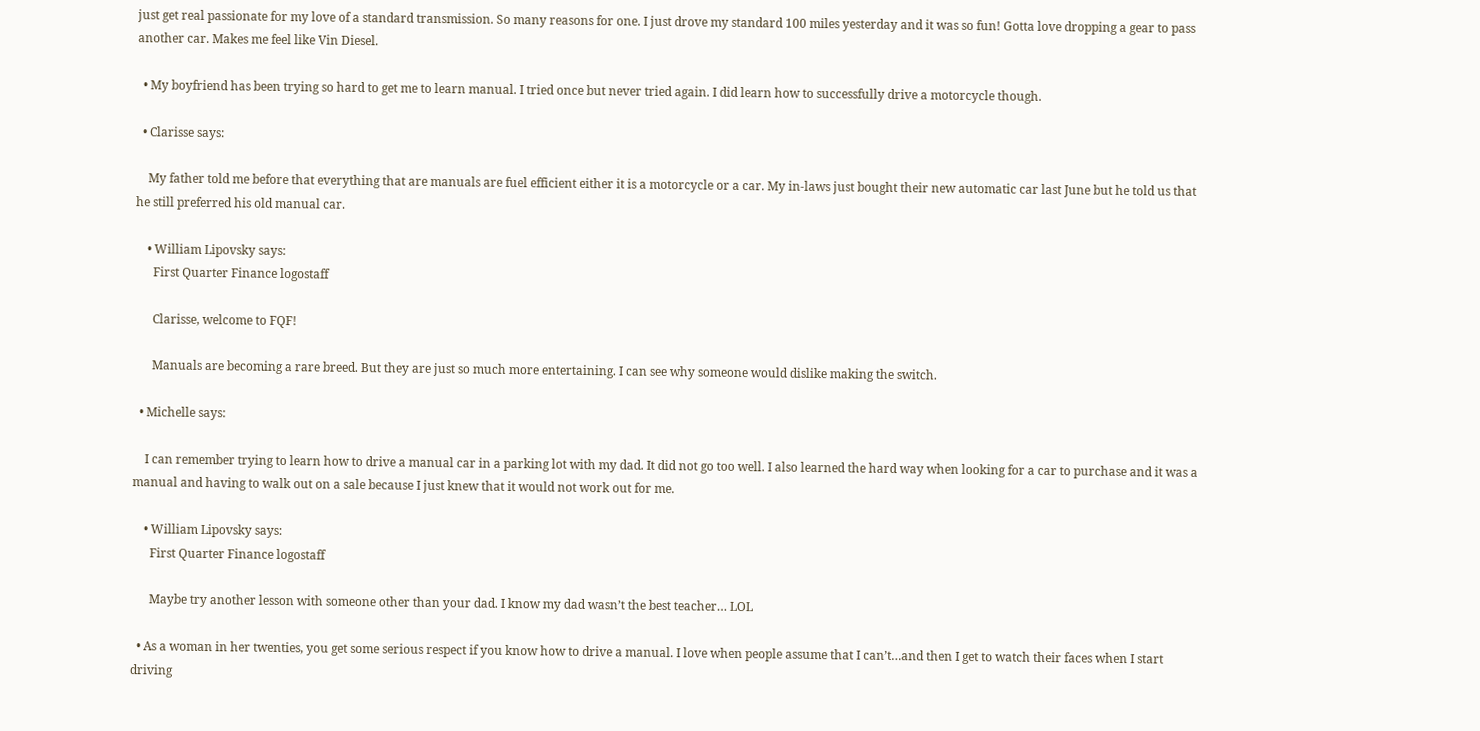just get real passionate for my love of a standard transmission. So many reasons for one. I just drove my standard 100 miles yesterday and it was so fun! Gotta love dropping a gear to pass another car. Makes me feel like Vin Diesel.

  • My boyfriend has been trying so hard to get me to learn manual. I tried once but never tried again. I did learn how to successfully drive a motorcycle though.

  • Clarisse says:

    My father told me before that everything that are manuals are fuel efficient either it is a motorcycle or a car. My in-laws just bought their new automatic car last June but he told us that he still preferred his old manual car.

    • William Lipovsky says:
      First Quarter Finance logostaff

      Clarisse, welcome to FQF!

      Manuals are becoming a rare breed. But they are just so much more entertaining. I can see why someone would dislike making the switch.

  • Michelle says:

    I can remember trying to learn how to drive a manual car in a parking lot with my dad. It did not go too well. I also learned the hard way when looking for a car to purchase and it was a manual and having to walk out on a sale because I just knew that it would not work out for me.

    • William Lipovsky says:
      First Quarter Finance logostaff

      Maybe try another lesson with someone other than your dad. I know my dad wasn’t the best teacher… LOL

  • As a woman in her twenties, you get some serious respect if you know how to drive a manual. I love when people assume that I can’t…and then I get to watch their faces when I start driving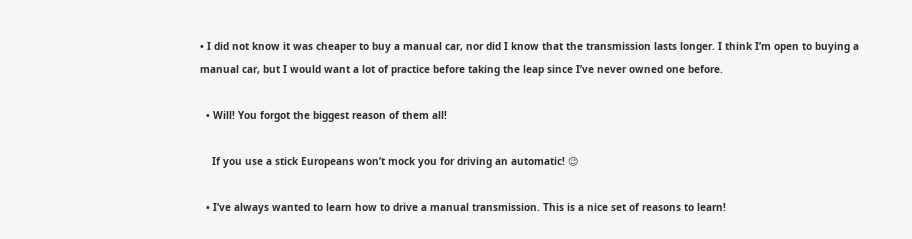• I did not know it was cheaper to buy a manual car, nor did I know that the transmission lasts longer. I think I’m open to buying a manual car, but I would want a lot of practice before taking the leap since I’ve never owned one before.

  • Will! You forgot the biggest reason of them all!

    If you use a stick Europeans won’t mock you for driving an automatic! 😉

  • I’ve always wanted to learn how to drive a manual transmission. This is a nice set of reasons to learn!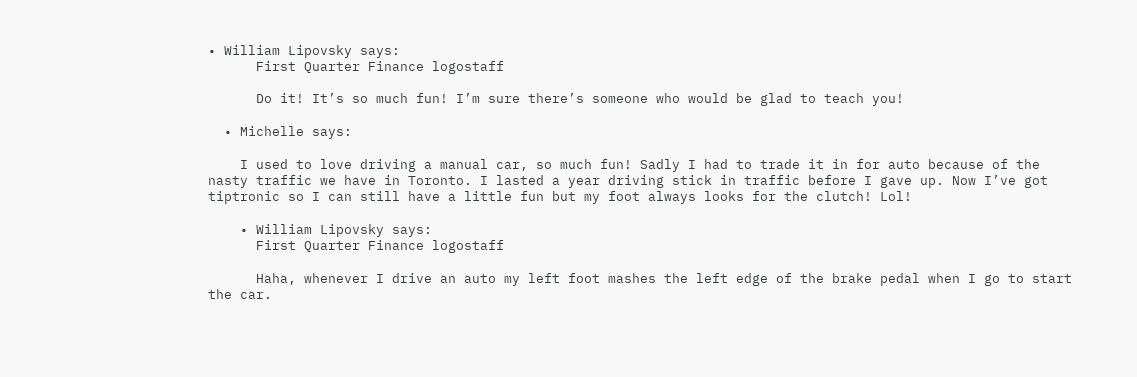• William Lipovsky says:
      First Quarter Finance logostaff

      Do it! It’s so much fun! I’m sure there’s someone who would be glad to teach you!

  • Michelle says:

    I used to love driving a manual car, so much fun! Sadly I had to trade it in for auto because of the nasty traffic we have in Toronto. I lasted a year driving stick in traffic before I gave up. Now I’ve got tiptronic so I can still have a little fun but my foot always looks for the clutch! Lol!

    • William Lipovsky says:
      First Quarter Finance logostaff

      Haha, whenever I drive an auto my left foot mashes the left edge of the brake pedal when I go to start the car.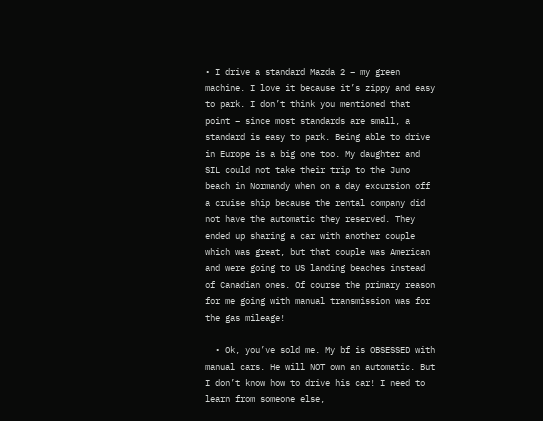• I drive a standard Mazda 2 – my green machine. I love it because it’s zippy and easy to park. I don’t think you mentioned that point – since most standards are small, a standard is easy to park. Being able to drive in Europe is a big one too. My daughter and SIL could not take their trip to the Juno beach in Normandy when on a day excursion off a cruise ship because the rental company did not have the automatic they reserved. They ended up sharing a car with another couple which was great, but that couple was American and were going to US landing beaches instead of Canadian ones. Of course the primary reason for me going with manual transmission was for the gas mileage!

  • Ok, you’ve sold me. My bf is OBSESSED with manual cars. He will NOT own an automatic. But I don’t know how to drive his car! I need to learn from someone else,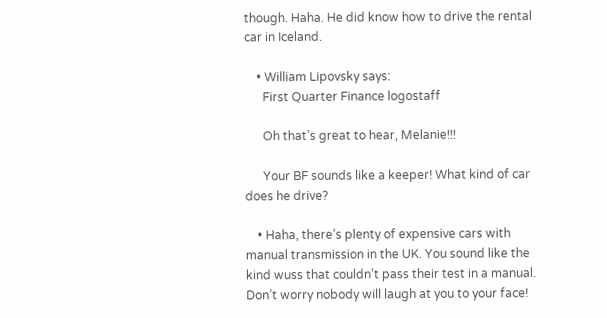though. Haha. He did know how to drive the rental car in Iceland.

    • William Lipovsky says:
      First Quarter Finance logostaff

      Oh that’s great to hear, Melanie!!!

      Your BF sounds like a keeper! What kind of car does he drive?

    • Haha, there’s plenty of expensive cars with manual transmission in the UK. You sound like the kind wuss that couldn’t pass their test in a manual. Don’t worry nobody will laugh at you to your face!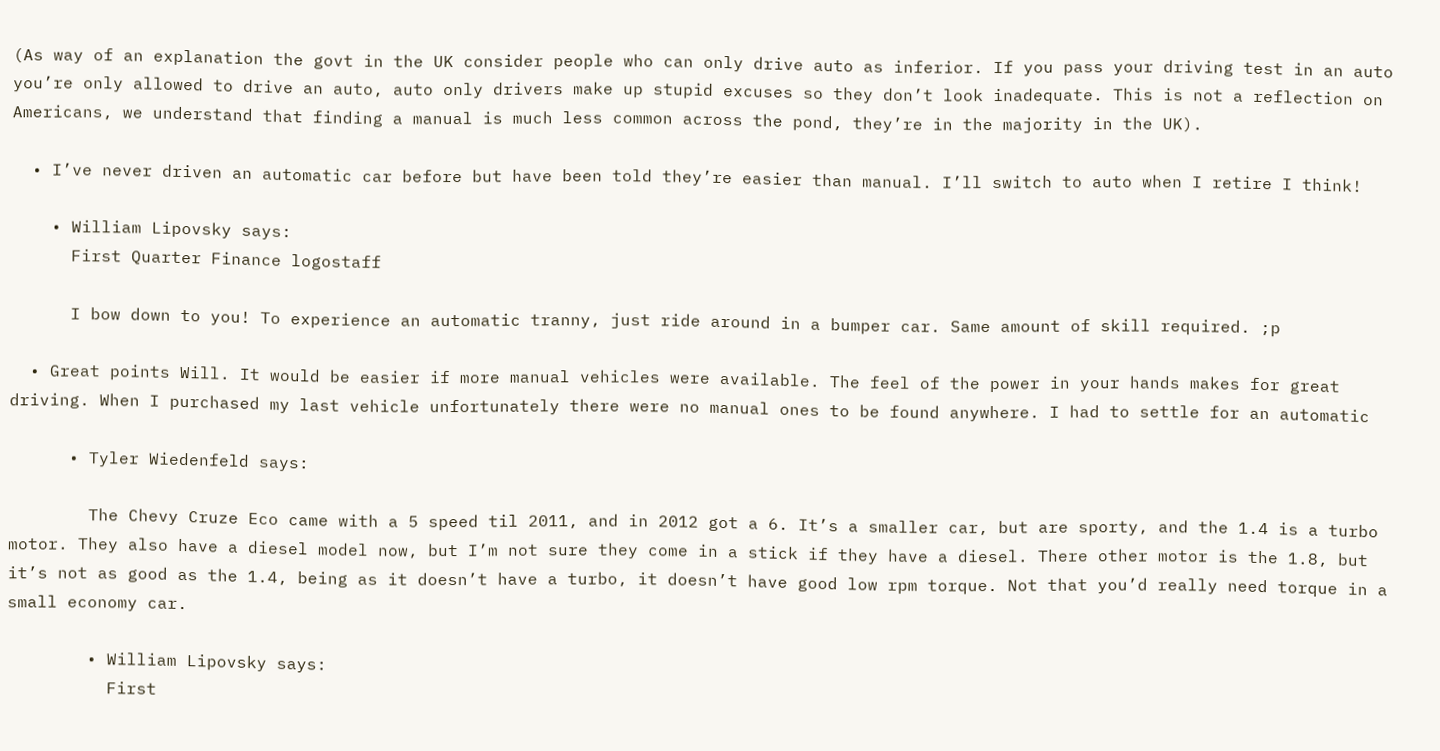(As way of an explanation the govt in the UK consider people who can only drive auto as inferior. If you pass your driving test in an auto you’re only allowed to drive an auto, auto only drivers make up stupid excuses so they don’t look inadequate. This is not a reflection on Americans, we understand that finding a manual is much less common across the pond, they’re in the majority in the UK).

  • I’ve never driven an automatic car before but have been told they’re easier than manual. I’ll switch to auto when I retire I think!

    • William Lipovsky says:
      First Quarter Finance logostaff

      I bow down to you! To experience an automatic tranny, just ride around in a bumper car. Same amount of skill required. ;p

  • Great points Will. It would be easier if more manual vehicles were available. The feel of the power in your hands makes for great driving. When I purchased my last vehicle unfortunately there were no manual ones to be found anywhere. I had to settle for an automatic

      • Tyler Wiedenfeld says:

        The Chevy Cruze Eco came with a 5 speed til 2011, and in 2012 got a 6. It’s a smaller car, but are sporty, and the 1.4 is a turbo motor. They also have a diesel model now, but I’m not sure they come in a stick if they have a diesel. There other motor is the 1.8, but it’s not as good as the 1.4, being as it doesn’t have a turbo, it doesn’t have good low rpm torque. Not that you’d really need torque in a small economy car.

        • William Lipovsky says:
          First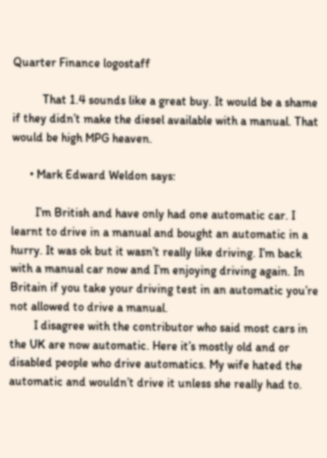Quarter Finance logostaff

          That 1.4 sounds like a great buy. It would be a shame if they didn’t make the diesel available with a manual. That would be high MPG heaven.

      • Mark Edward Weldon says:

        I’m British and have only had one automatic car. I learnt to drive in a manual and bought an automatic in a hurry. It was ok but it wasn’t really like driving. I’m back with a manual car now and I’m enjoying driving again. In Britain if you take your driving test in an automatic you’re not allowed to drive a manual.
        I disagree with the contributor who said most cars in the UK are now automatic. Here it’s mostly old and or disabled people who drive automatics. My wife hated the automatic and wouldn’t drive it unless she really had to.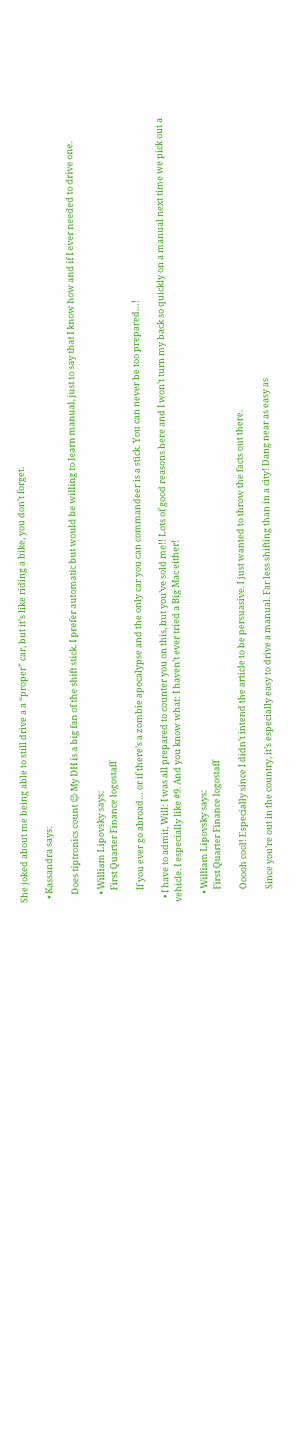She joked about me being able to still drive a a “proper” car, but it’s like riding a bike, you don’t forget.

  • Kassandra says:

    Does tiptronics count 😉 My DH is a big fan of the shift stick. I prefer automatic but would be willing to learn manual, just to say that I know how and if I ever needed to drive one.

    • William Lipovsky says:
      First Quarter Finance logostaff

      If you ever go abroad… or if there’s a zombie apocalypse and the only car you can commandeer is a stick. You can never be too prepared…!

  • I have to admit, Will: I was all prepared to counter you on this, but you’ve sold me!! Lots of good reasons here and I won’t turn my back so quickly on a manual next time we pick out a vehicle. I especially like #9. And you know what: I haven’t ever tried a Big Mac either!

    • William Lipovsky says:
      First Quarter Finance logostaff

      Ooooh cool! Especially since I didn’t intend the article to be persuasive. I just wanted to throw the facts out there.

      Since you’re out in the country, it’s especially easy to drive a manual. Far less shifting than in a city! Dang near as easy as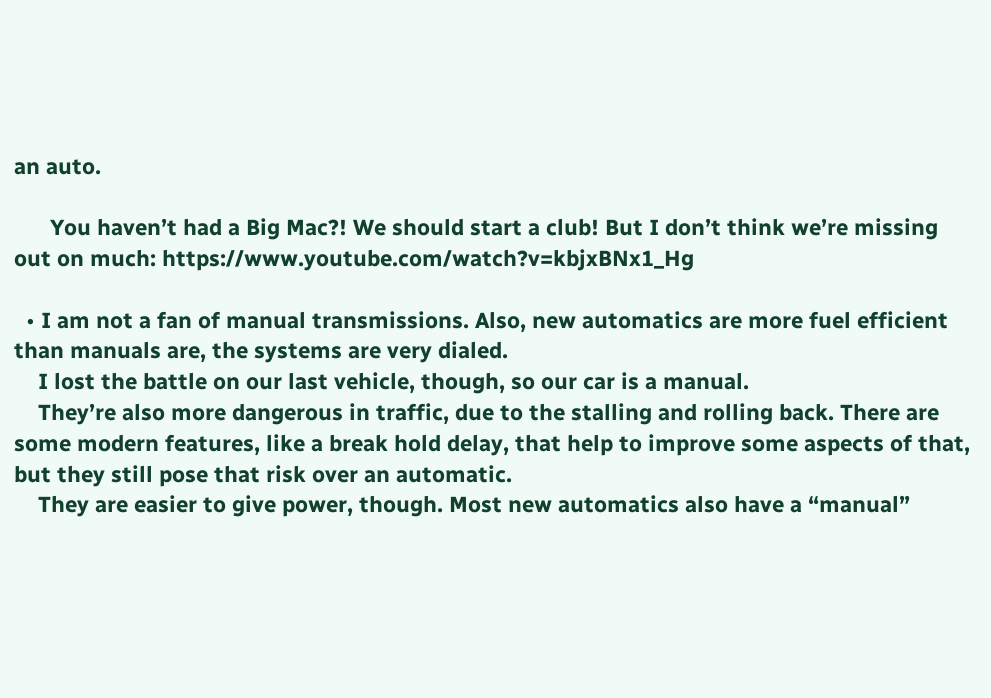an auto.

      You haven’t had a Big Mac?! We should start a club! But I don’t think we’re missing out on much: https://www.youtube.com/watch?v=kbjxBNx1_Hg

  • I am not a fan of manual transmissions. Also, new automatics are more fuel efficient than manuals are, the systems are very dialed.
    I lost the battle on our last vehicle, though, so our car is a manual.
    They’re also more dangerous in traffic, due to the stalling and rolling back. There are some modern features, like a break hold delay, that help to improve some aspects of that, but they still pose that risk over an automatic.
    They are easier to give power, though. Most new automatics also have a “manual”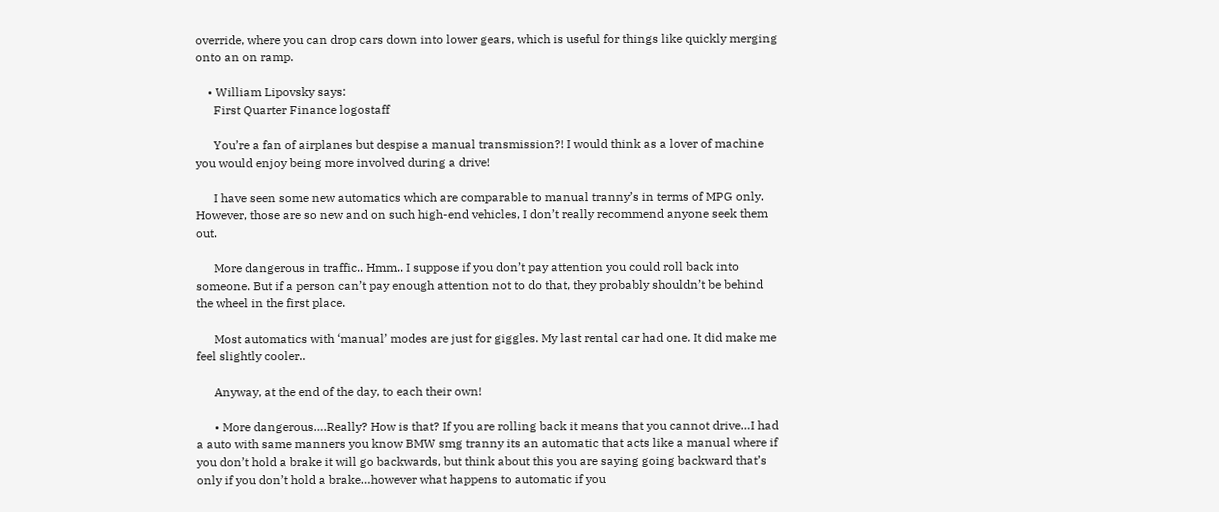override, where you can drop cars down into lower gears, which is useful for things like quickly merging onto an on ramp.

    • William Lipovsky says:
      First Quarter Finance logostaff

      You’re a fan of airplanes but despise a manual transmission?! I would think as a lover of machine you would enjoy being more involved during a drive!

      I have seen some new automatics which are comparable to manual tranny’s in terms of MPG only. However, those are so new and on such high-end vehicles, I don’t really recommend anyone seek them out.

      More dangerous in traffic.. Hmm.. I suppose if you don’t pay attention you could roll back into someone. But if a person can’t pay enough attention not to do that, they probably shouldn’t be behind the wheel in the first place.

      Most automatics with ‘manual’ modes are just for giggles. My last rental car had one. It did make me feel slightly cooler..

      Anyway, at the end of the day, to each their own!

      • More dangerous….Really? How is that? If you are rolling back it means that you cannot drive…I had a auto with same manners you know BMW smg tranny its an automatic that acts like a manual where if you don’t hold a brake it will go backwards, but think about this you are saying going backward that’s only if you don’t hold a brake…however what happens to automatic if you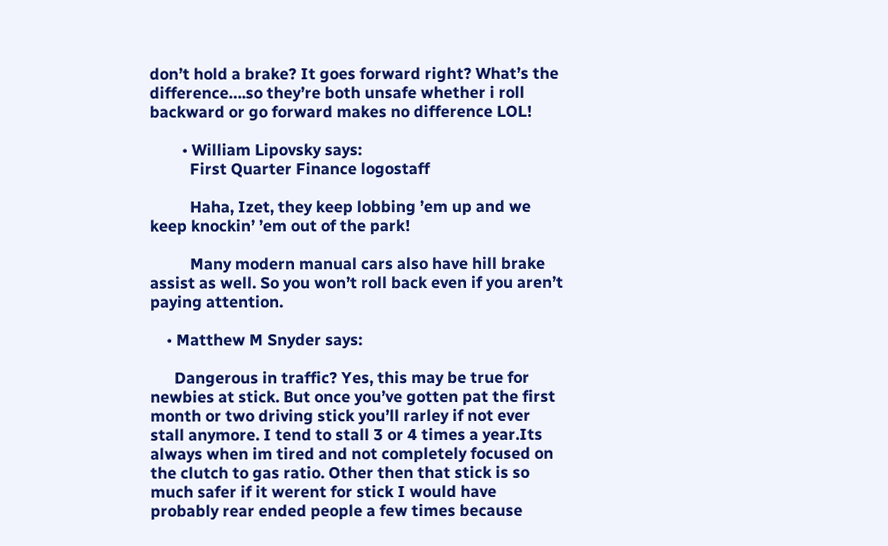don’t hold a brake? It goes forward right? What’s the difference….so they’re both unsafe whether i roll backward or go forward makes no difference LOL!

        • William Lipovsky says:
          First Quarter Finance logostaff

          Haha, Izet, they keep lobbing ’em up and we keep knockin’ ’em out of the park!

          Many modern manual cars also have hill brake assist as well. So you won’t roll back even if you aren’t paying attention.

    • Matthew M Snyder says:

      Dangerous in traffic? Yes, this may be true for newbies at stick. But once you’ve gotten pat the first month or two driving stick you’ll rarley if not ever stall anymore. I tend to stall 3 or 4 times a year.Its always when im tired and not completely focused on the clutch to gas ratio. Other then that stick is so much safer if it werent for stick I would have probably rear ended people a few times because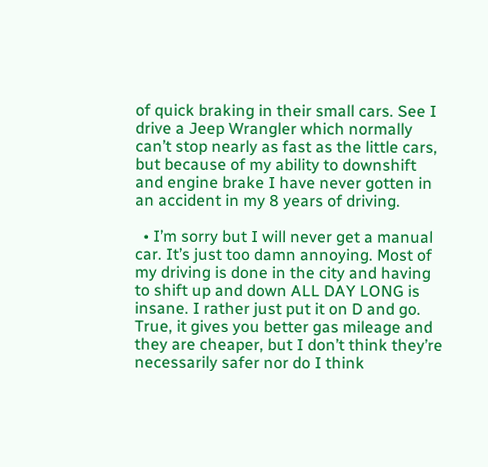of quick braking in their small cars. See I drive a Jeep Wrangler which normally can’t stop nearly as fast as the little cars, but because of my ability to downshift and engine brake I have never gotten in an accident in my 8 years of driving.

  • I’m sorry but I will never get a manual car. It’s just too damn annoying. Most of my driving is done in the city and having to shift up and down ALL DAY LONG is insane. I rather just put it on D and go. True, it gives you better gas mileage and they are cheaper, but I don’t think they’re necessarily safer nor do I think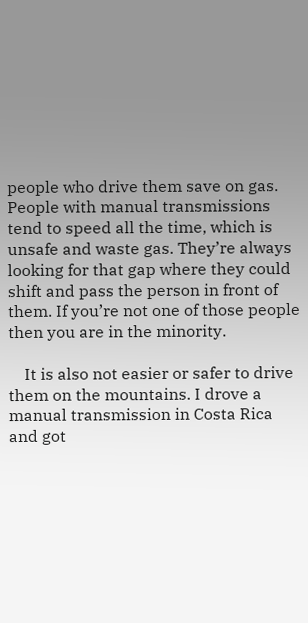people who drive them save on gas. People with manual transmissions tend to speed all the time, which is unsafe and waste gas. They’re always looking for that gap where they could shift and pass the person in front of them. If you’re not one of those people then you are in the minority.

    It is also not easier or safer to drive them on the mountains. I drove a manual transmission in Costa Rica and got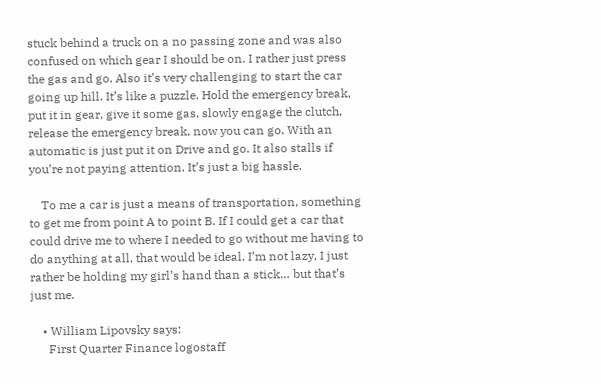stuck behind a truck on a no passing zone and was also confused on which gear I should be on. I rather just press the gas and go. Also it’s very challenging to start the car going up hill. It’s like a puzzle. Hold the emergency break, put it in gear, give it some gas, slowly engage the clutch, release the emergency break, now you can go. With an automatic is just put it on Drive and go. It also stalls if you’re not paying attention. It’s just a big hassle.

    To me a car is just a means of transportation, something to get me from point A to point B. If I could get a car that could drive me to where I needed to go without me having to do anything at all, that would be ideal. I’m not lazy, I just rather be holding my girl’s hand than a stick… but that’s just me.

    • William Lipovsky says:
      First Quarter Finance logostaff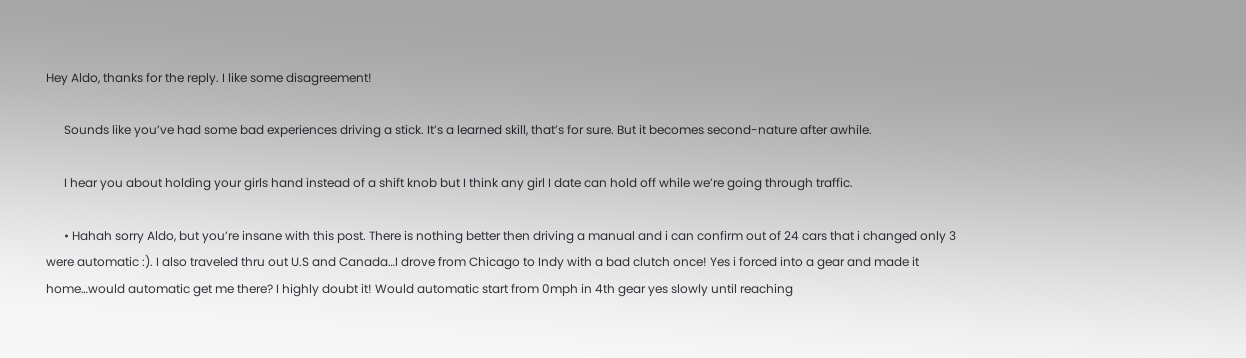Hey Aldo, thanks for the reply. I like some disagreement!

      Sounds like you’ve had some bad experiences driving a stick. It’s a learned skill, that’s for sure. But it becomes second-nature after awhile.

      I hear you about holding your girls hand instead of a shift knob but I think any girl I date can hold off while we’re going through traffic.

      • Hahah sorry Aldo, but you’re insane with this post. There is nothing better then driving a manual and i can confirm out of 24 cars that i changed only 3 were automatic :). I also traveled thru out U.S and Canada…I drove from Chicago to Indy with a bad clutch once! Yes i forced into a gear and made it home…would automatic get me there? I highly doubt it! Would automatic start from 0mph in 4th gear yes slowly until reaching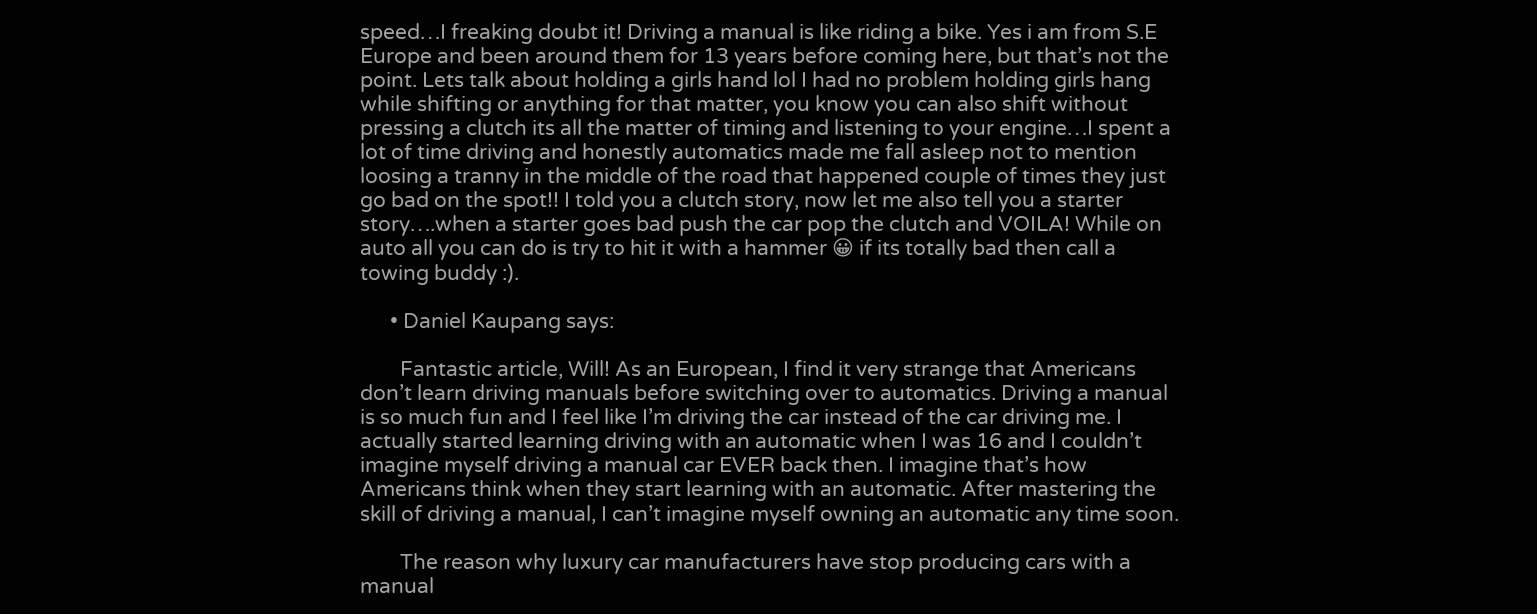speed…I freaking doubt it! Driving a manual is like riding a bike. Yes i am from S.E Europe and been around them for 13 years before coming here, but that’s not the point. Lets talk about holding a girls hand lol I had no problem holding girls hang while shifting or anything for that matter, you know you can also shift without pressing a clutch its all the matter of timing and listening to your engine…I spent a lot of time driving and honestly automatics made me fall asleep not to mention loosing a tranny in the middle of the road that happened couple of times they just go bad on the spot!! I told you a clutch story, now let me also tell you a starter story….when a starter goes bad push the car pop the clutch and VOILA! While on auto all you can do is try to hit it with a hammer 😀 if its totally bad then call a towing buddy :).

      • Daniel Kaupang says:

        Fantastic article, Will! As an European, I find it very strange that Americans don’t learn driving manuals before switching over to automatics. Driving a manual is so much fun and I feel like I’m driving the car instead of the car driving me. I actually started learning driving with an automatic when I was 16 and I couldn’t imagine myself driving a manual car EVER back then. I imagine that’s how Americans think when they start learning with an automatic. After mastering the skill of driving a manual, I can’t imagine myself owning an automatic any time soon.

        The reason why luxury car manufacturers have stop producing cars with a manual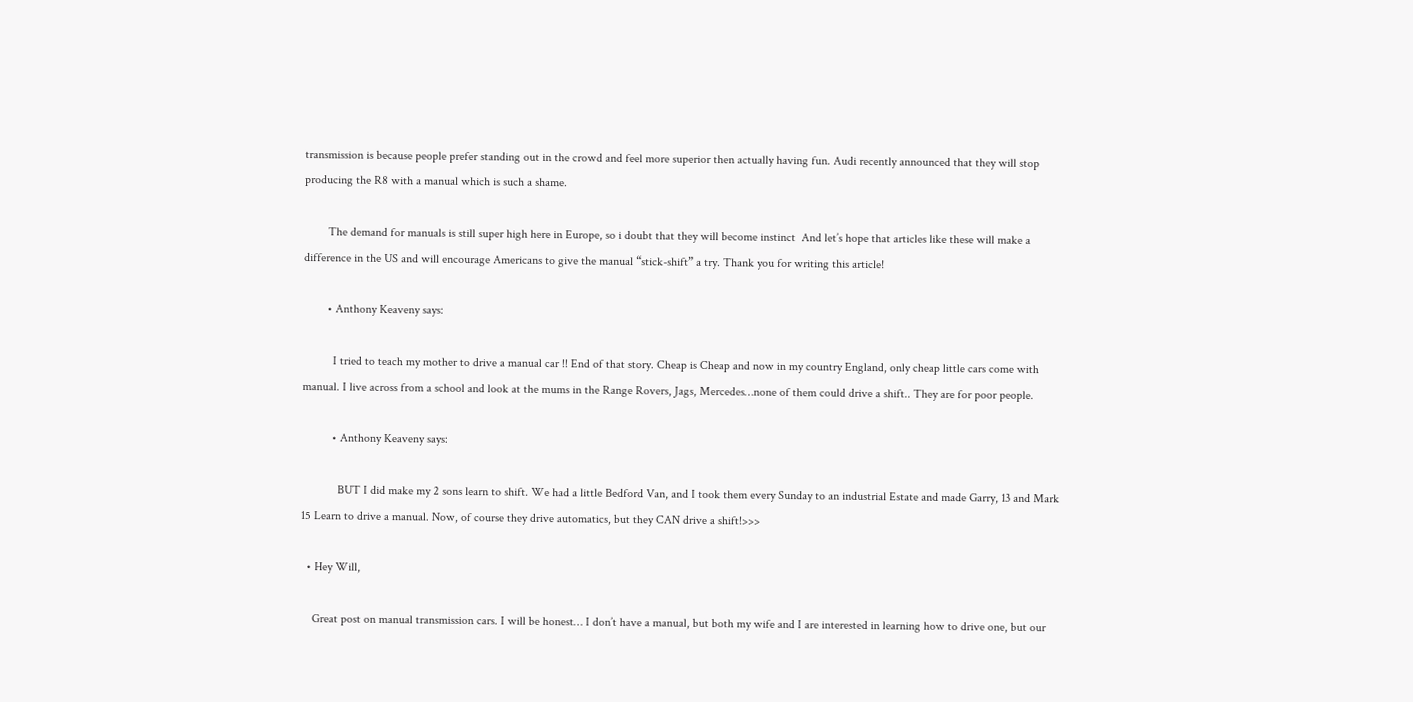transmission is because people prefer standing out in the crowd and feel more superior then actually having fun. Audi recently announced that they will stop producing the R8 with a manual which is such a shame.

        The demand for manuals is still super high here in Europe, so i doubt that they will become instinct  And let’s hope that articles like these will make a difference in the US and will encourage Americans to give the manual “stick-shift” a try. Thank you for writing this article!

        • Anthony Keaveny says:

          I tried to teach my mother to drive a manual car !! End of that story. Cheap is Cheap and now in my country England, only cheap little cars come with manual. I live across from a school and look at the mums in the Range Rovers, Jags, Mercedes…none of them could drive a shift.. They are for poor people.

          • Anthony Keaveny says:

            BUT I did make my 2 sons learn to shift. We had a little Bedford Van, and I took them every Sunday to an industrial Estate and made Garry, 13 and Mark 15 Learn to drive a manual. Now, of course they drive automatics, but they CAN drive a shift!>>>

  • Hey Will,

    Great post on manual transmission cars. I will be honest… I don’t have a manual, but both my wife and I are interested in learning how to drive one, but our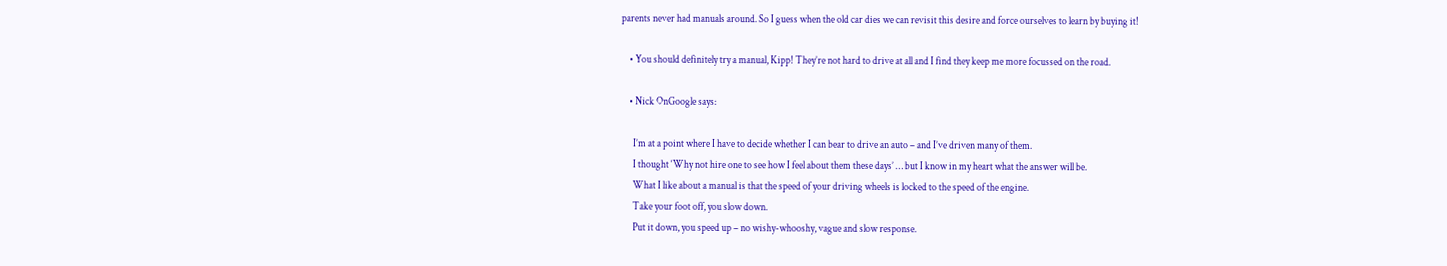parents never had manuals around. So I guess when the old car dies we can revisit this desire and force ourselves to learn by buying it!

    • You should definitely try a manual, Kipp! They’re not hard to drive at all and I find they keep me more focussed on the road.

    • Nick OnGoogle says:

      I’m at a point where I have to decide whether I can bear to drive an auto – and I’ve driven many of them.
      I thought ‘Why not hire one to see how I feel about them these days’ … but I know in my heart what the answer will be.
      What I like about a manual is that the speed of your driving wheels is locked to the speed of the engine.
      Take your foot off, you slow down.
      Put it down, you speed up – no wishy-whooshy, vague and slow response.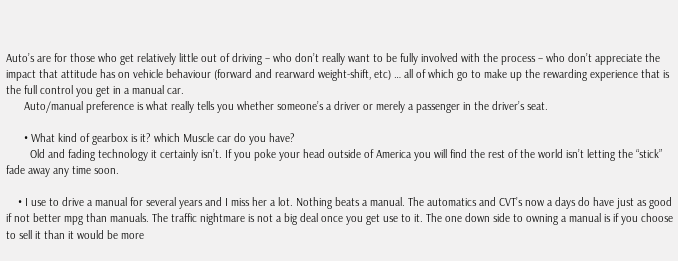Auto’s are for those who get relatively little out of driving – who don’t really want to be fully involved with the process – who don’t appreciate the impact that attitude has on vehicle behaviour (forward and rearward weight-shift, etc) … all of which go to make up the rewarding experience that is the full control you get in a manual car.
      Auto/manual preference is what really tells you whether someone’s a driver or merely a passenger in the driver’s seat.

      • What kind of gearbox is it? which Muscle car do you have?
        Old and fading technology it certainly isn’t. If you poke your head outside of America you will find the rest of the world isn’t letting the “stick” fade away any time soon.

    • I use to drive a manual for several years and I miss her a lot. Nothing beats a manual. The automatics and CVT’s now a days do have just as good if not better mpg than manuals. The traffic nightmare is not a big deal once you get use to it. The one down side to owning a manual is if you choose to sell it than it would be more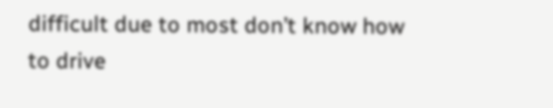difficult due to most don’t know how to drive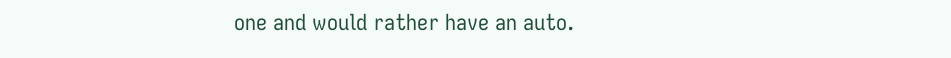one and would rather have an auto.